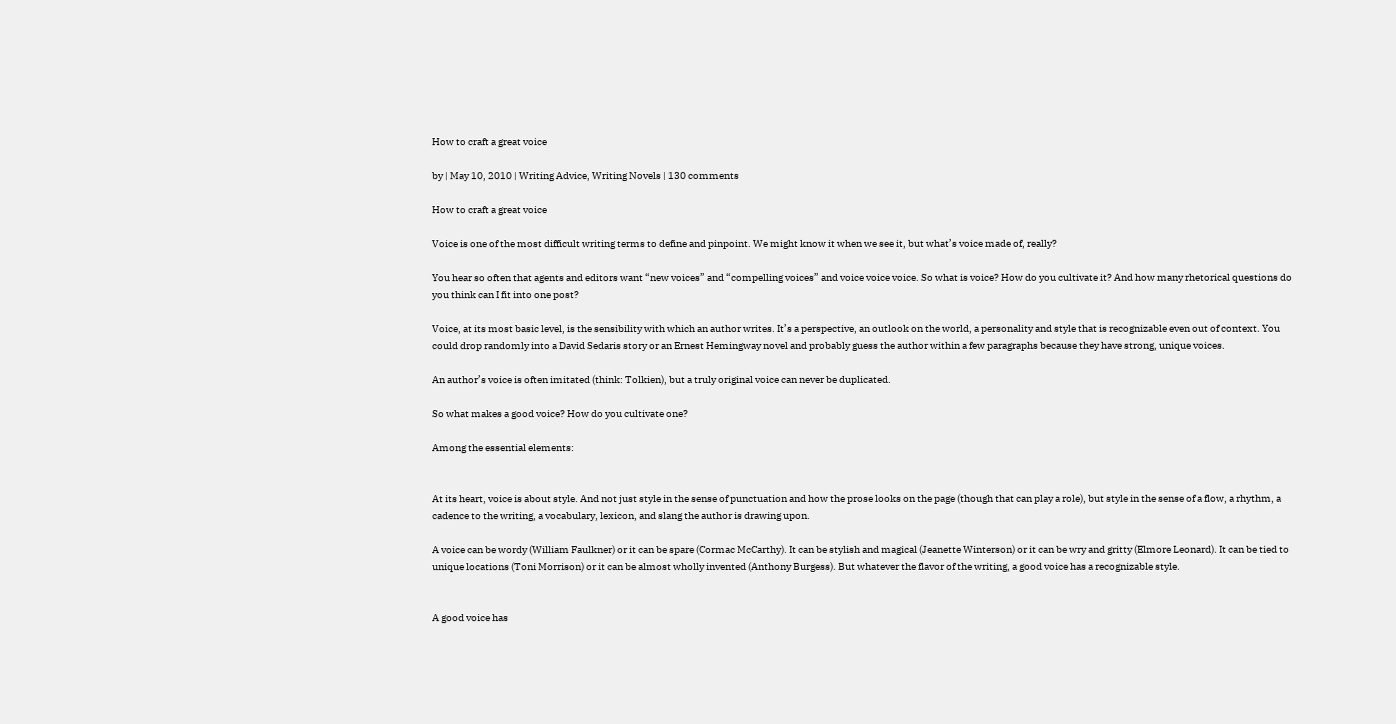How to craft a great voice

by | May 10, 2010 | Writing Advice, Writing Novels | 130 comments

How to craft a great voice

Voice is one of the most difficult writing terms to define and pinpoint. We might know it when we see it, but what’s voice made of, really?

You hear so often that agents and editors want “new voices” and “compelling voices” and voice voice voice. So what is voice? How do you cultivate it? And how many rhetorical questions do you think can I fit into one post?

Voice, at its most basic level, is the sensibility with which an author writes. It’s a perspective, an outlook on the world, a personality and style that is recognizable even out of context. You could drop randomly into a David Sedaris story or an Ernest Hemingway novel and probably guess the author within a few paragraphs because they have strong, unique voices.

An author’s voice is often imitated (think: Tolkien), but a truly original voice can never be duplicated.

So what makes a good voice? How do you cultivate one?

Among the essential elements:


At its heart, voice is about style. And not just style in the sense of punctuation and how the prose looks on the page (though that can play a role), but style in the sense of a flow, a rhythm, a cadence to the writing, a vocabulary, lexicon, and slang the author is drawing upon.

A voice can be wordy (William Faulkner) or it can be spare (Cormac McCarthy). It can be stylish and magical (Jeanette Winterson) or it can be wry and gritty (Elmore Leonard). It can be tied to unique locations (Toni Morrison) or it can be almost wholly invented (Anthony Burgess). But whatever the flavor of the writing, a good voice has a recognizable style.


A good voice has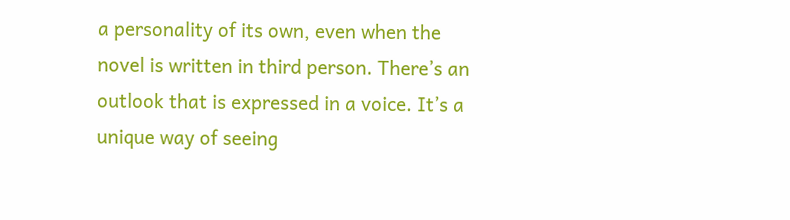a personality of its own, even when the novel is written in third person. There’s an outlook that is expressed in a voice. It’s a unique way of seeing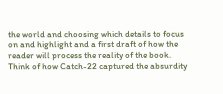the world and choosing which details to focus on and highlight and a first draft of how the reader will process the reality of the book. Think of how Catch-22 captured the absurdity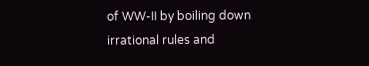of WW-II by boiling down irrational rules and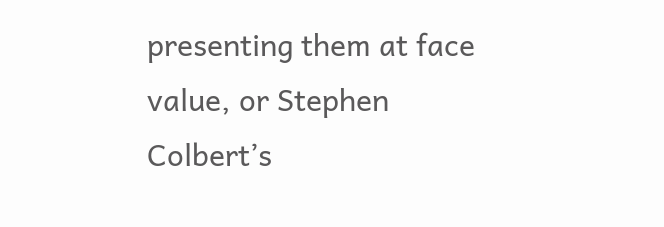presenting them at face value, or Stephen Colbert’s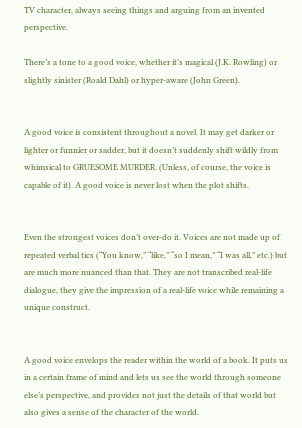TV character, always seeing things and arguing from an invented perspective.

There’s a tone to a good voice, whether it’s magical (J.K. Rowling) or slightly sinister (Roald Dahl) or hyper-aware (John Green).


A good voice is consistent throughout a novel. It may get darker or lighter or funnier or sadder, but it doesn’t suddenly shift wildly from whimsical to GRUESOME MURDER. (Unless, of course, the voice is capable of it). A good voice is never lost when the plot shifts.


Even the strongest voices don’t over-do it. Voices are not made up of repeated verbal tics (“You know,” “like,” “so I mean,” “I was all,” etc.) but are much more nuanced than that. They are not transcribed real-life dialogue, they give the impression of a real-life voice while remaining a unique construct.


A good voice envelops the reader within the world of a book. It puts us in a certain frame of mind and lets us see the world through someone else’s perspective, and provides not just the details of that world but also gives a sense of the character of the world.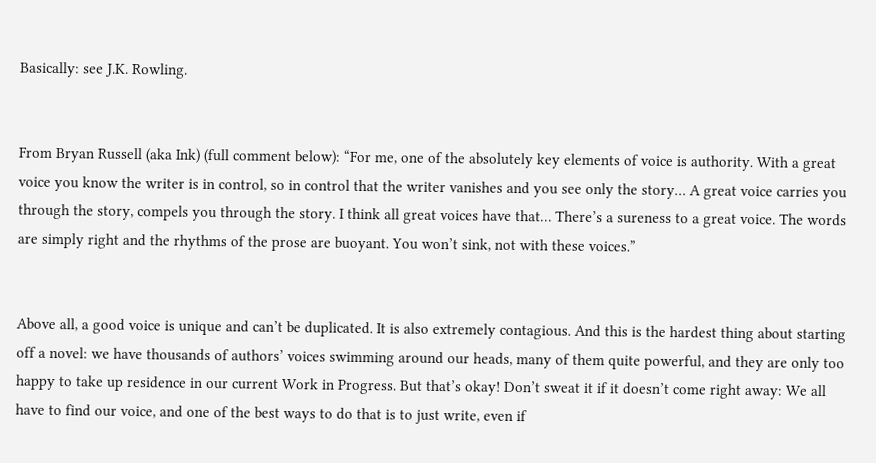Basically: see J.K. Rowling.


From Bryan Russell (aka Ink) (full comment below): “For me, one of the absolutely key elements of voice is authority. With a great voice you know the writer is in control, so in control that the writer vanishes and you see only the story… A great voice carries you through the story, compels you through the story. I think all great voices have that… There’s a sureness to a great voice. The words are simply right and the rhythms of the prose are buoyant. You won’t sink, not with these voices.”


Above all, a good voice is unique and can’t be duplicated. It is also extremely contagious. And this is the hardest thing about starting off a novel: we have thousands of authors’ voices swimming around our heads, many of them quite powerful, and they are only too happy to take up residence in our current Work in Progress. But that’s okay! Don’t sweat it if it doesn’t come right away: We all have to find our voice, and one of the best ways to do that is to just write, even if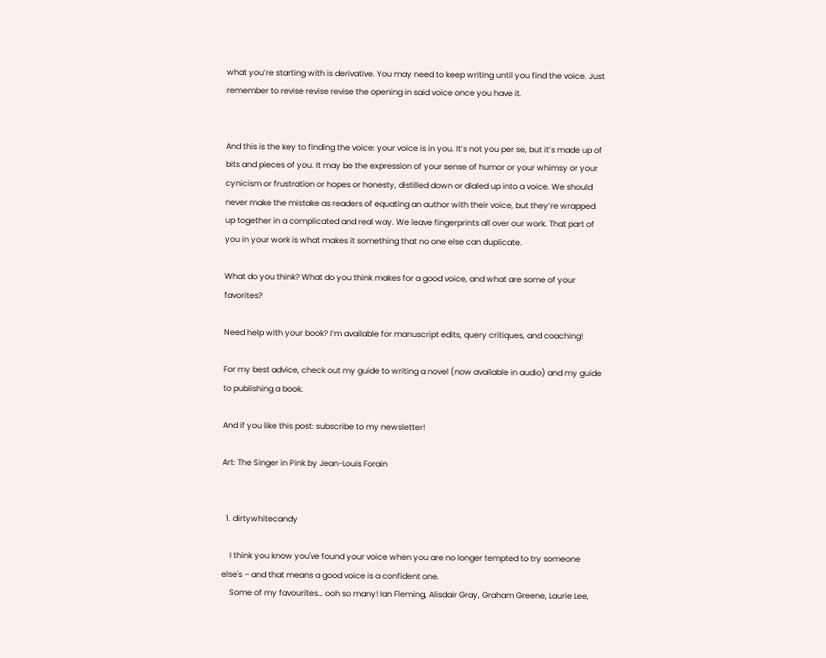what you’re starting with is derivative. You may need to keep writing until you find the voice. Just remember to revise revise revise the opening in said voice once you have it.


And this is the key to finding the voice: your voice is in you. It’s not you per se, but it’s made up of bits and pieces of you. It may be the expression of your sense of humor or your whimsy or your cynicism or frustration or hopes or honesty, distilled down or dialed up into a voice. We should never make the mistake as readers of equating an author with their voice, but they’re wrapped up together in a complicated and real way. We leave fingerprints all over our work. That part of you in your work is what makes it something that no one else can duplicate.

What do you think? What do you think makes for a good voice, and what are some of your favorites?

Need help with your book? I’m available for manuscript edits, query critiques, and coaching!

For my best advice, check out my guide to writing a novel (now available in audio) and my guide to publishing a book.

And if you like this post: subscribe to my newsletter!

Art: The Singer in Pink by Jean-Louis Forain


  1. dirtywhitecandy

    I think you know you've found your voice when you are no longer tempted to try someone else's – and that means a good voice is a confident one.
    Some of my favourites… ooh so many! Ian Fleming, Alisdair Gray, Graham Greene, Laurie Lee,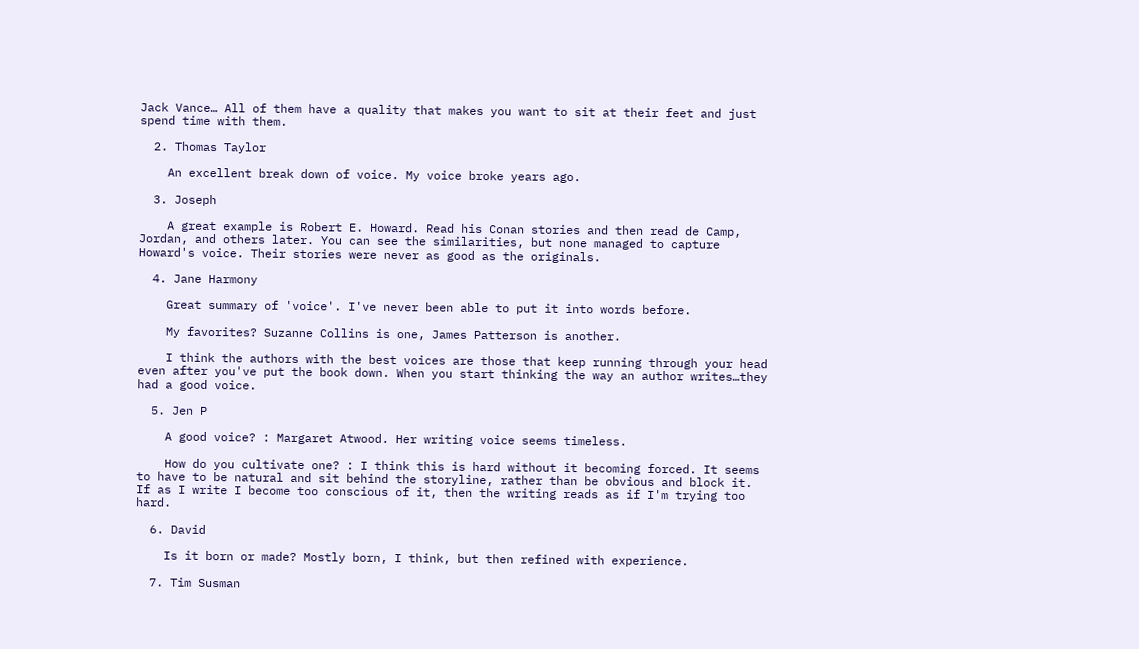Jack Vance… All of them have a quality that makes you want to sit at their feet and just spend time with them.

  2. Thomas Taylor

    An excellent break down of voice. My voice broke years ago.

  3. Joseph

    A great example is Robert E. Howard. Read his Conan stories and then read de Camp, Jordan, and others later. You can see the similarities, but none managed to capture Howard's voice. Their stories were never as good as the originals.

  4. Jane Harmony

    Great summary of 'voice'. I've never been able to put it into words before.

    My favorites? Suzanne Collins is one, James Patterson is another.

    I think the authors with the best voices are those that keep running through your head even after you've put the book down. When you start thinking the way an author writes…they had a good voice.

  5. Jen P

    A good voice? : Margaret Atwood. Her writing voice seems timeless.

    How do you cultivate one? : I think this is hard without it becoming forced. It seems to have to be natural and sit behind the storyline, rather than be obvious and block it. If as I write I become too conscious of it, then the writing reads as if I'm trying too hard.

  6. David

    Is it born or made? Mostly born, I think, but then refined with experience.

  7. Tim Susman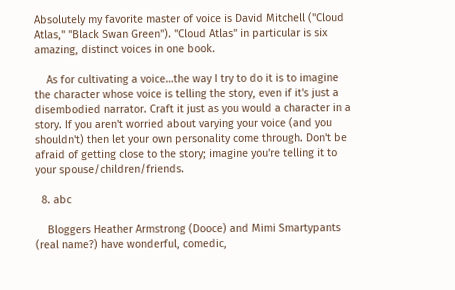Absolutely my favorite master of voice is David Mitchell ("Cloud Atlas," "Black Swan Green"). "Cloud Atlas" in particular is six amazing, distinct voices in one book.

    As for cultivating a voice…the way I try to do it is to imagine the character whose voice is telling the story, even if it's just a disembodied narrator. Craft it just as you would a character in a story. If you aren't worried about varying your voice (and you shouldn't) then let your own personality come through. Don't be afraid of getting close to the story; imagine you're telling it to your spouse/children/friends.

  8. abc

    Bloggers Heather Armstrong (Dooce) and Mimi Smartypants (real name?) have wonderful, comedic,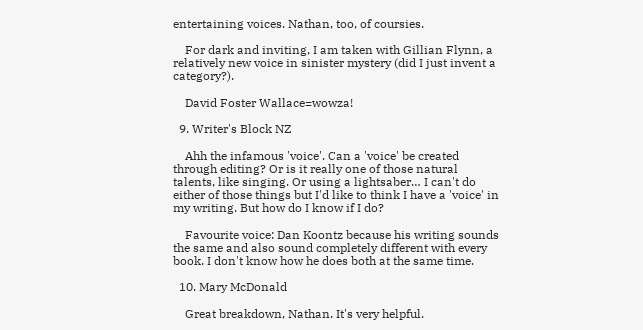entertaining voices. Nathan, too, of coursies.

    For dark and inviting, I am taken with Gillian Flynn, a relatively new voice in sinister mystery (did I just invent a category?).

    David Foster Wallace=wowza!

  9. Writer's Block NZ

    Ahh the infamous 'voice'. Can a 'voice' be created through editing? Or is it really one of those natural talents, like singing. Or using a lightsaber… I can't do either of those things but I'd like to think I have a 'voice' in my writing. But how do I know if I do?

    Favourite voice: Dan Koontz because his writing sounds the same and also sound completely different with every book. I don't know how he does both at the same time.

  10. Mary McDonald

    Great breakdown, Nathan. It's very helpful.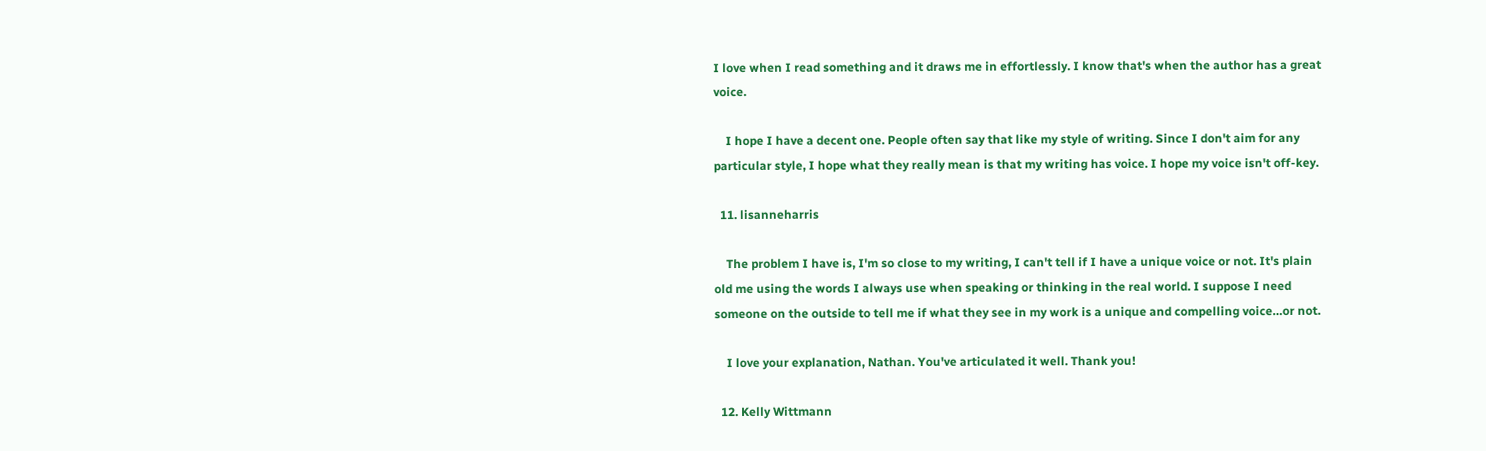I love when I read something and it draws me in effortlessly. I know that's when the author has a great voice.

    I hope I have a decent one. People often say that like my style of writing. Since I don't aim for any particular style, I hope what they really mean is that my writing has voice. I hope my voice isn't off-key.

  11. lisanneharris

    The problem I have is, I'm so close to my writing, I can't tell if I have a unique voice or not. It's plain old me using the words I always use when speaking or thinking in the real world. I suppose I need someone on the outside to tell me if what they see in my work is a unique and compelling voice…or not.

    I love your explanation, Nathan. You've articulated it well. Thank you!

  12. Kelly Wittmann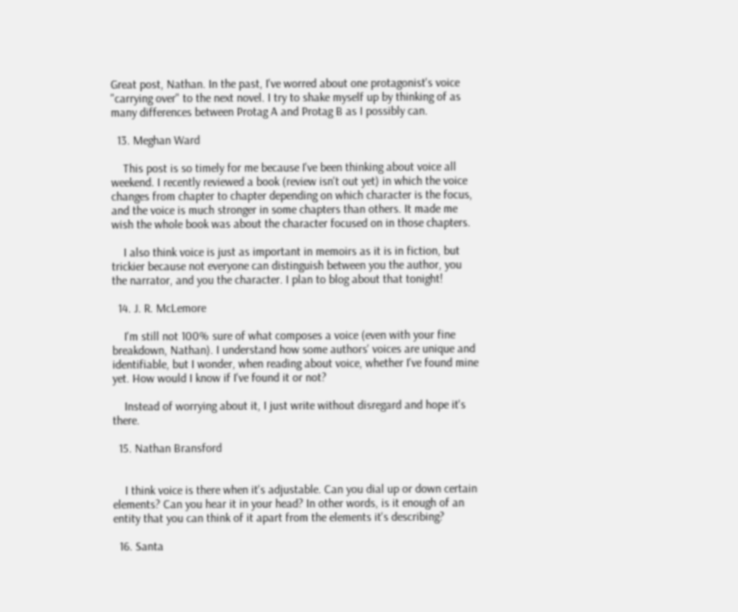Great post, Nathan. In the past, I've worred about one protagonist's voice "carrying over" to the next novel. I try to shake myself up by thinking of as many differences between Protag A and Protag B as I possibly can.

  13. Meghan Ward

    This post is so timely for me because I've been thinking about voice all weekend. I recently reviewed a book (review isn't out yet) in which the voice changes from chapter to chapter depending on which character is the focus, and the voice is much stronger in some chapters than others. It made me wish the whole book was about the character focused on in those chapters.

    I also think voice is just as important in memoirs as it is in fiction, but trickier because not everyone can distinguish between you the author, you the narrator, and you the character. I plan to blog about that tonight!

  14. J. R. McLemore

    I'm still not 100% sure of what composes a voice (even with your fine breakdown, Nathan). I understand how some authors' voices are unique and identifiable, but I wonder, when reading about voice, whether I've found mine yet. How would I know if I've found it or not?

    Instead of worrying about it, I just write without disregard and hope it's there.

  15. Nathan Bransford


    I think voice is there when it's adjustable. Can you dial up or down certain elements? Can you hear it in your head? In other words, is it enough of an entity that you can think of it apart from the elements it's describing?

  16. Santa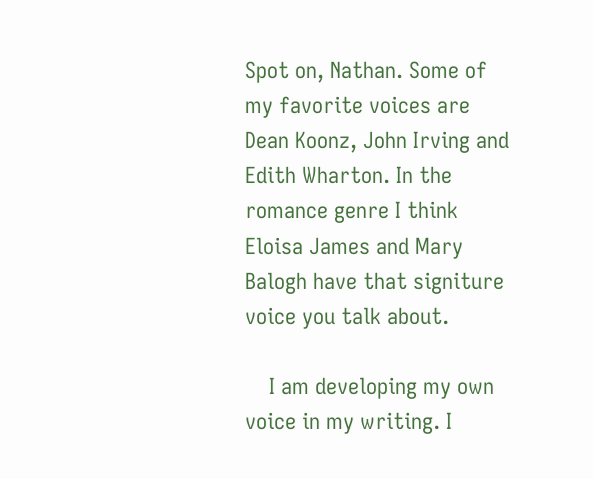Spot on, Nathan. Some of my favorite voices are Dean Koonz, John Irving and Edith Wharton. In the romance genre I think Eloisa James and Mary Balogh have that signiture voice you talk about.

    I am developing my own voice in my writing. I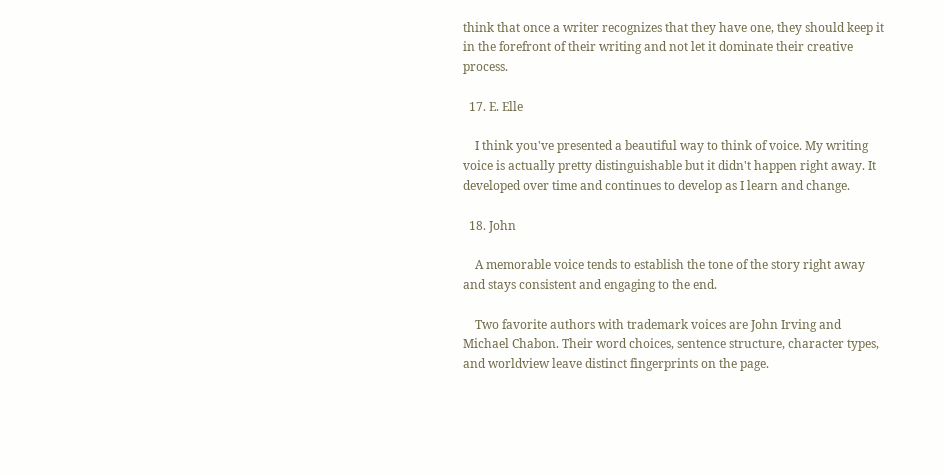think that once a writer recognizes that they have one, they should keep it in the forefront of their writing and not let it dominate their creative process.

  17. E. Elle

    I think you've presented a beautiful way to think of voice. My writing voice is actually pretty distinguishable but it didn't happen right away. It developed over time and continues to develop as I learn and change.

  18. John

    A memorable voice tends to establish the tone of the story right away and stays consistent and engaging to the end.

    Two favorite authors with trademark voices are John Irving and Michael Chabon. Their word choices, sentence structure, character types, and worldview leave distinct fingerprints on the page.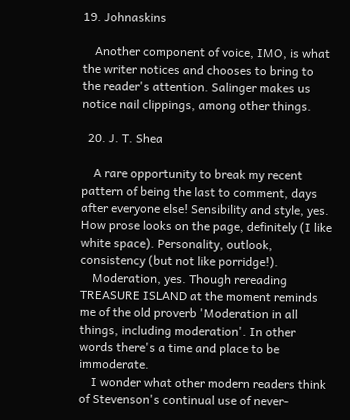19. Johnaskins

    Another component of voice, IMO, is what the writer notices and chooses to bring to the reader's attention. Salinger makes us notice nail clippings, among other things.

  20. J. T. Shea

    A rare opportunity to break my recent pattern of being the last to comment, days after everyone else! Sensibility and style, yes. How prose looks on the page, definitely (I like white space). Personality, outlook, consistency (but not like porridge!).
    Moderation, yes. Though rereading TREASURE ISLAND at the moment reminds me of the old proverb 'Moderation in all things, including moderation'. In other words there's a time and place to be immoderate.
    I wonder what other modern readers think of Stevenson's continual use of never-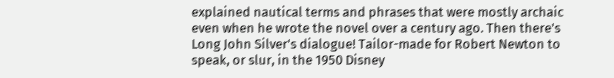explained nautical terms and phrases that were mostly archaic even when he wrote the novel over a century ago. Then there's Long John Silver's dialogue! Tailor-made for Robert Newton to speak, or slur, in the 1950 Disney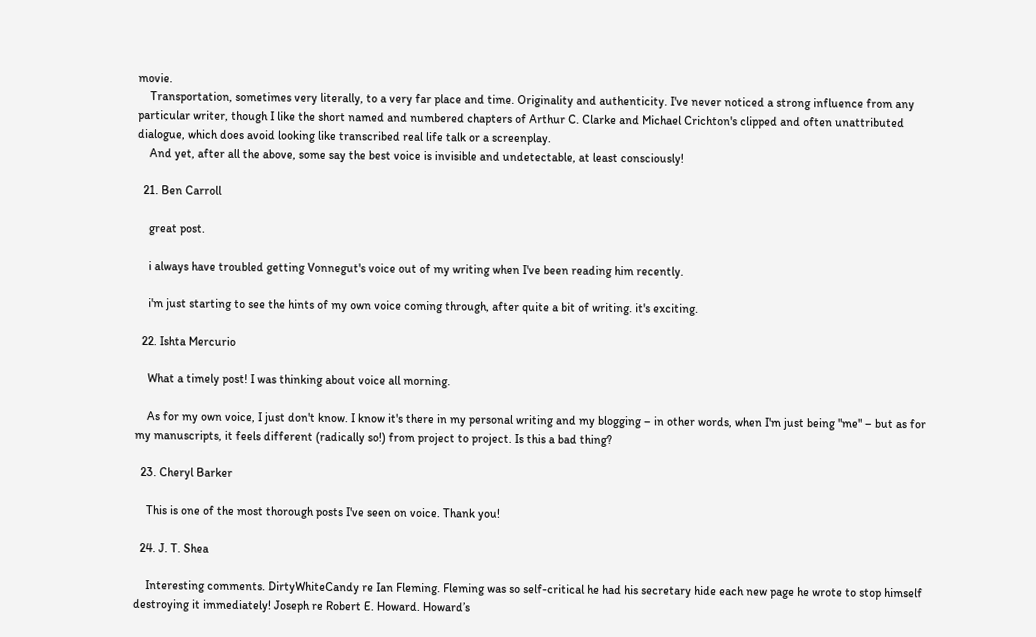movie.
    Transportation, sometimes very literally, to a very far place and time. Originality and authenticity. I've never noticed a strong influence from any particular writer, though I like the short named and numbered chapters of Arthur C. Clarke and Michael Crichton's clipped and often unattributed dialogue, which does avoid looking like transcribed real life talk or a screenplay.
    And yet, after all the above, some say the best voice is invisible and undetectable, at least consciously!

  21. Ben Carroll

    great post.

    i always have troubled getting Vonnegut's voice out of my writing when I've been reading him recently.

    i'm just starting to see the hints of my own voice coming through, after quite a bit of writing. it's exciting.

  22. Ishta Mercurio

    What a timely post! I was thinking about voice all morning.

    As for my own voice, I just don't know. I know it's there in my personal writing and my blogging – in other words, when I'm just being "me" – but as for my manuscripts, it feels different (radically so!) from project to project. Is this a bad thing?

  23. Cheryl Barker

    This is one of the most thorough posts I've seen on voice. Thank you!

  24. J. T. Shea

    Interesting comments. DirtyWhiteCandy re Ian Fleming. Fleming was so self-critical he had his secretary hide each new page he wrote to stop himself destroying it immediately! Joseph re Robert E. Howard. Howard’s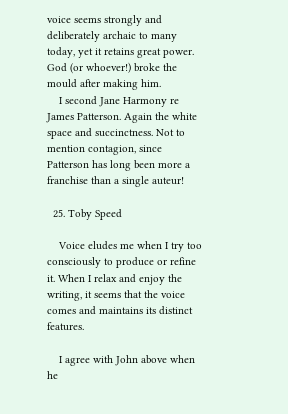voice seems strongly and deliberately archaic to many today, yet it retains great power. God (or whoever!) broke the mould after making him.
    I second Jane Harmony re James Patterson. Again the white space and succinctness. Not to mention contagion, since Patterson has long been more a franchise than a single auteur!

  25. Toby Speed

    Voice eludes me when I try too consciously to produce or refine it. When I relax and enjoy the writing, it seems that the voice comes and maintains its distinct features.

    I agree with John above when he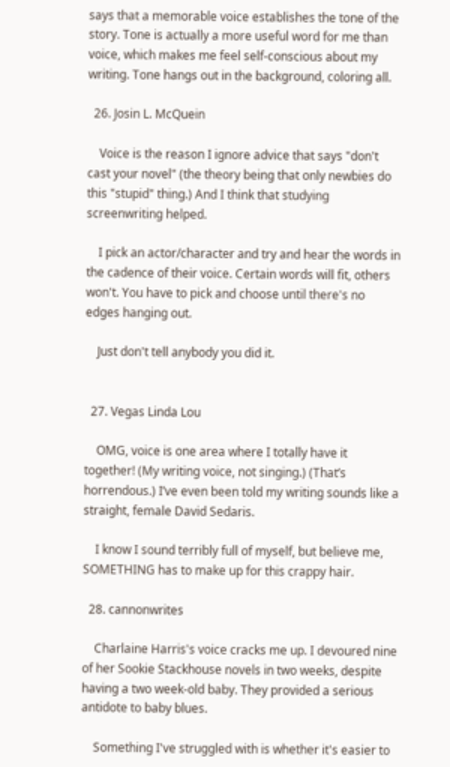says that a memorable voice establishes the tone of the story. Tone is actually a more useful word for me than voice, which makes me feel self-conscious about my writing. Tone hangs out in the background, coloring all.

  26. Josin L. McQuein

    Voice is the reason I ignore advice that says "don't cast your novel" (the theory being that only newbies do this "stupid" thing.) And I think that studying screenwriting helped.

    I pick an actor/character and try and hear the words in the cadence of their voice. Certain words will fit, others won't. You have to pick and choose until there's no edges hanging out.

    Just don't tell anybody you did it.


  27. Vegas Linda Lou

    OMG, voice is one area where I totally have it together! (My writing voice, not singing.) (That’s horrendous.) I’ve even been told my writing sounds like a straight, female David Sedaris.

    I know I sound terribly full of myself, but believe me, SOMETHING has to make up for this crappy hair.

  28. cannonwrites

    Charlaine Harris's voice cracks me up. I devoured nine of her Sookie Stackhouse novels in two weeks, despite having a two week-old baby. They provided a serious antidote to baby blues.

    Something I've struggled with is whether it's easier to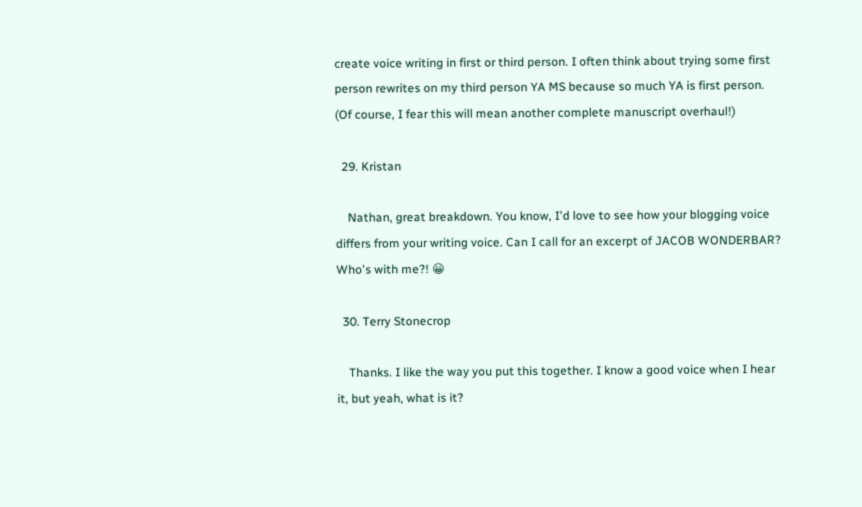create voice writing in first or third person. I often think about trying some first person rewrites on my third person YA MS because so much YA is first person. (Of course, I fear this will mean another complete manuscript overhaul!)

  29. Kristan

    Nathan, great breakdown. You know, I'd love to see how your blogging voice differs from your writing voice. Can I call for an excerpt of JACOB WONDERBAR? Who's with me?! 😀

  30. Terry Stonecrop

    Thanks. I like the way you put this together. I know a good voice when I hear it, but yeah, what is it?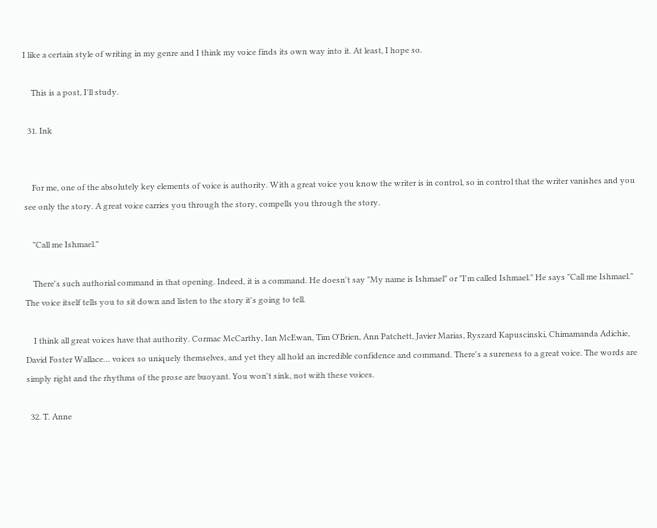I like a certain style of writing in my genre and I think my voice finds its own way into it. At least, I hope so.

    This is a post, I'll study.

  31. Ink


    For me, one of the absolutely key elements of voice is authority. With a great voice you know the writer is in control, so in control that the writer vanishes and you see only the story. A great voice carries you through the story, compells you through the story.

    "Call me Ishmael."

    There's such authorial command in that opening. Indeed, it is a command. He doesn't say "My name is Ishmael" or "I'm called Ishmael." He says "Call me Ishmael." The voice itself tells you to sit down and listen to the story it's going to tell.

    I think all great voices have that authority. Cormac McCarthy, Ian McEwan, Tim O'Brien, Ann Patchett, Javier Marias, Ryszard Kapuscinski, Chimamanda Adichie, David Foster Wallace… voices so uniquely themselves, and yet they all hold an incredible confidence and command. There's a sureness to a great voice. The words are simply right and the rhythms of the prose are buoyant. You won't sink, not with these voices.

  32. T. Anne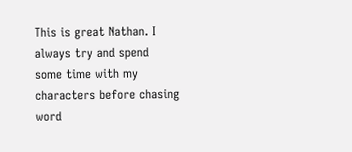This is great Nathan. I always try and spend some time with my characters before chasing word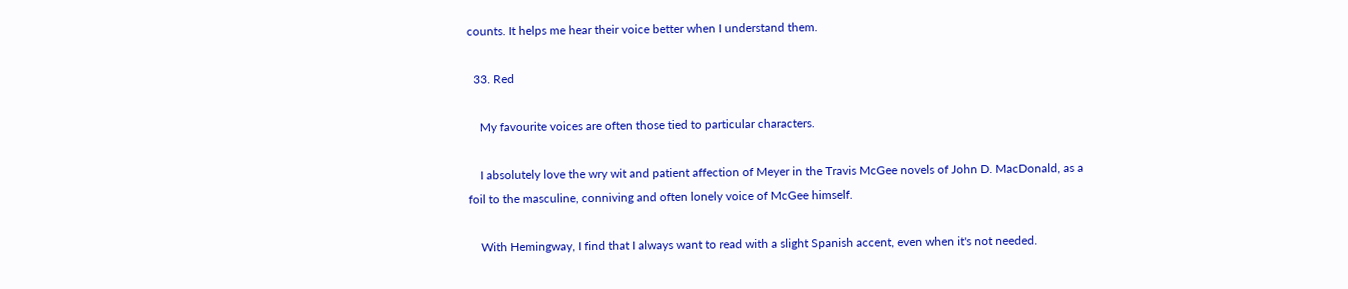counts. It helps me hear their voice better when I understand them.

  33. Red

    My favourite voices are often those tied to particular characters.

    I absolutely love the wry wit and patient affection of Meyer in the Travis McGee novels of John D. MacDonald, as a foil to the masculine, conniving and often lonely voice of McGee himself.

    With Hemingway, I find that I always want to read with a slight Spanish accent, even when it's not needed.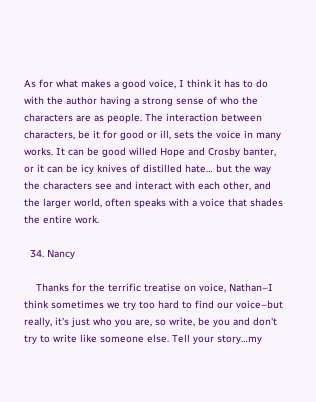As for what makes a good voice, I think it has to do with the author having a strong sense of who the characters are as people. The interaction between characters, be it for good or ill, sets the voice in many works. It can be good willed Hope and Crosby banter, or it can be icy knives of distilled hate… but the way the characters see and interact with each other, and the larger world, often speaks with a voice that shades the entire work.

  34. Nancy

    Thanks for the terrific treatise on voice, Nathan–I think sometimes we try too hard to find our voice–but really, it's just who you are, so write, be you and don't try to write like someone else. Tell your story…my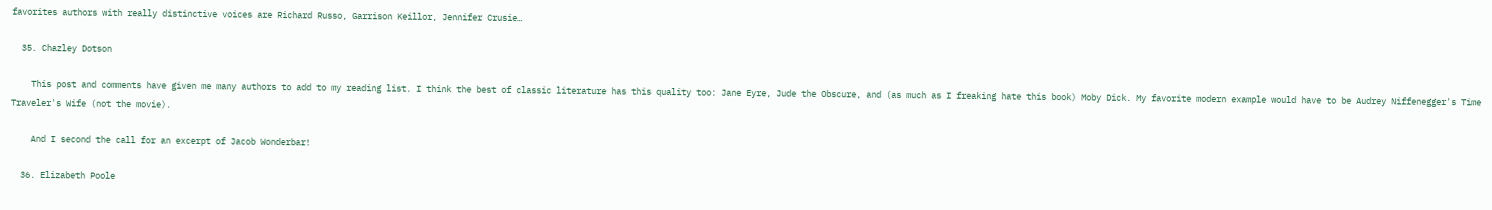favorites authors with really distinctive voices are Richard Russo, Garrison Keillor, Jennifer Crusie…

  35. Chazley Dotson

    This post and comments have given me many authors to add to my reading list. I think the best of classic literature has this quality too: Jane Eyre, Jude the Obscure, and (as much as I freaking hate this book) Moby Dick. My favorite modern example would have to be Audrey Niffenegger's Time Traveler's Wife (not the movie).

    And I second the call for an excerpt of Jacob Wonderbar!

  36. Elizabeth Poole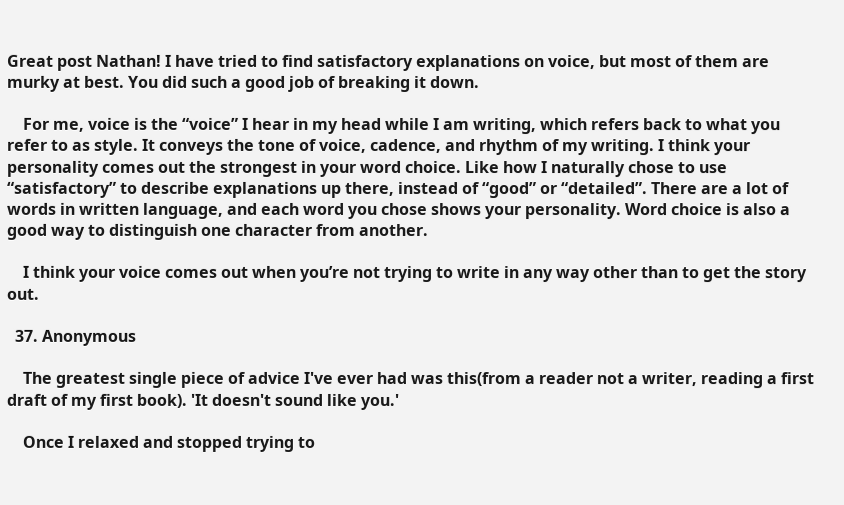Great post Nathan! I have tried to find satisfactory explanations on voice, but most of them are murky at best. You did such a good job of breaking it down.

    For me, voice is the “voice” I hear in my head while I am writing, which refers back to what you refer to as style. It conveys the tone of voice, cadence, and rhythm of my writing. I think your personality comes out the strongest in your word choice. Like how I naturally chose to use “satisfactory” to describe explanations up there, instead of “good” or “detailed”. There are a lot of words in written language, and each word you chose shows your personality. Word choice is also a good way to distinguish one character from another.

    I think your voice comes out when you’re not trying to write in any way other than to get the story out.

  37. Anonymous

    The greatest single piece of advice I've ever had was this(from a reader not a writer, reading a first draft of my first book). 'It doesn't sound like you.'

    Once I relaxed and stopped trying to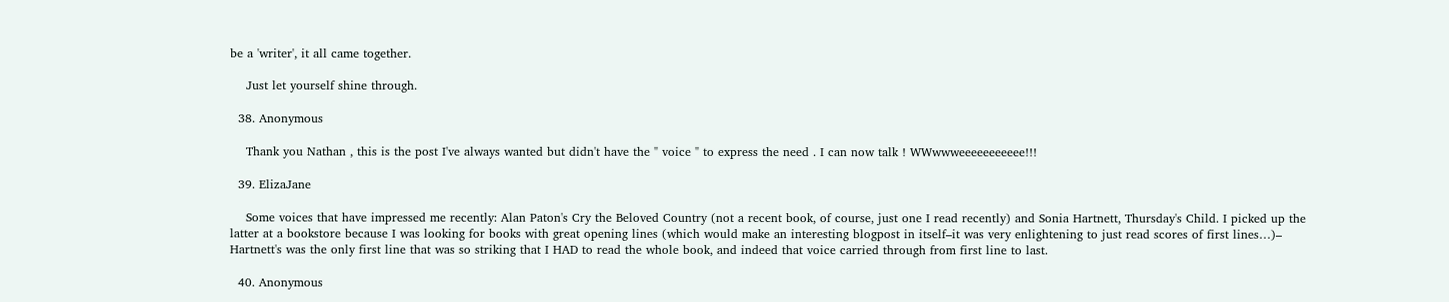be a 'writer', it all came together.

    Just let yourself shine through.

  38. Anonymous

    Thank you Nathan , this is the post I've always wanted but didn't have the " voice " to express the need . I can now talk ! WWwwweeeeeeeeeee!!!

  39. ElizaJane

    Some voices that have impressed me recently: Alan Paton's Cry the Beloved Country (not a recent book, of course, just one I read recently) and Sonia Hartnett, Thursday's Child. I picked up the latter at a bookstore because I was looking for books with great opening lines (which would make an interesting blogpost in itself–it was very enlightening to just read scores of first lines…)– Hartnett's was the only first line that was so striking that I HAD to read the whole book, and indeed that voice carried through from first line to last.

  40. Anonymous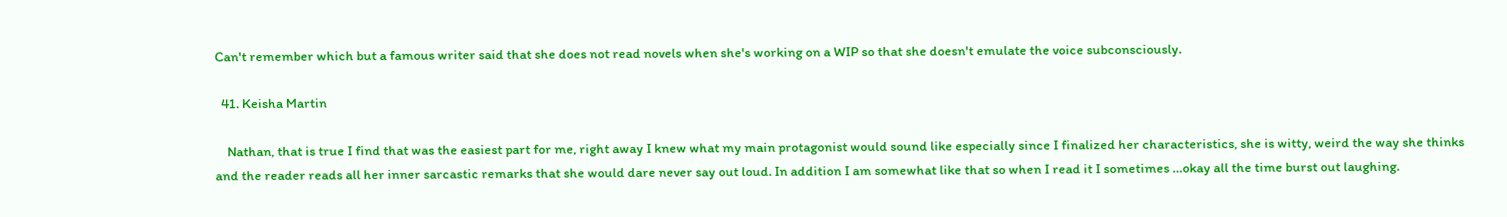Can't remember which but a famous writer said that she does not read novels when she's working on a WIP so that she doesn't emulate the voice subconsciously.

  41. Keisha Martin

    Nathan, that is true I find that was the easiest part for me, right away I knew what my main protagonist would sound like especially since I finalized her characteristics, she is witty, weird the way she thinks and the reader reads all her inner sarcastic remarks that she would dare never say out loud. In addition I am somewhat like that so when I read it I sometimes …okay all the time burst out laughing.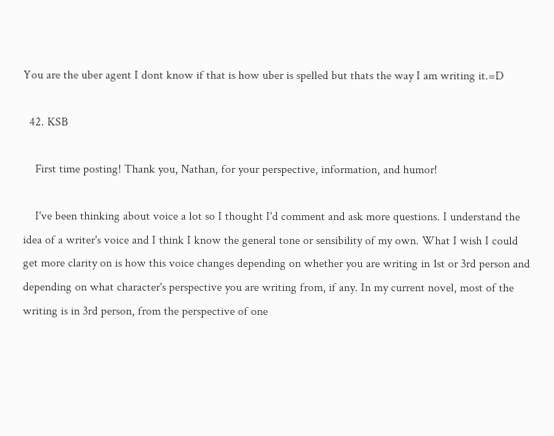You are the uber agent I dont know if that is how uber is spelled but thats the way I am writing it.=D

  42. KSB

    First time posting! Thank you, Nathan, for your perspective, information, and humor!

    I've been thinking about voice a lot so I thought I'd comment and ask more questions. I understand the idea of a writer's voice and I think I know the general tone or sensibility of my own. What I wish I could get more clarity on is how this voice changes depending on whether you are writing in 1st or 3rd person and depending on what character's perspective you are writing from, if any. In my current novel, most of the writing is in 3rd person, from the perspective of one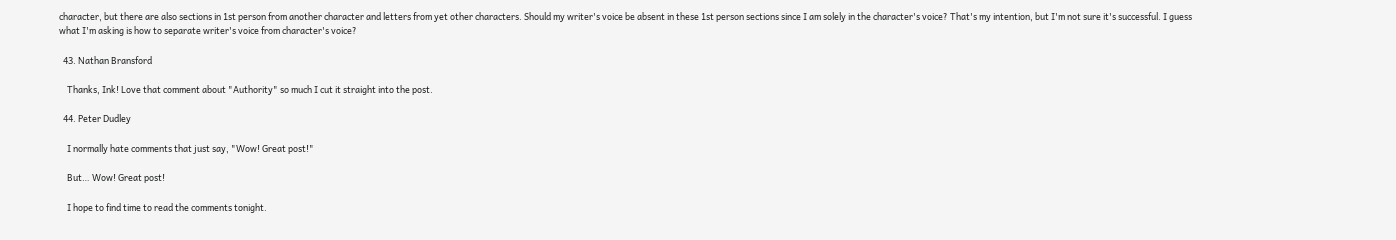character, but there are also sections in 1st person from another character and letters from yet other characters. Should my writer's voice be absent in these 1st person sections since I am solely in the character's voice? That's my intention, but I'm not sure it's successful. I guess what I'm asking is how to separate writer's voice from character's voice?

  43. Nathan Bransford

    Thanks, Ink! Love that comment about "Authority" so much I cut it straight into the post.

  44. Peter Dudley

    I normally hate comments that just say, "Wow! Great post!"

    But… Wow! Great post!

    I hope to find time to read the comments tonight.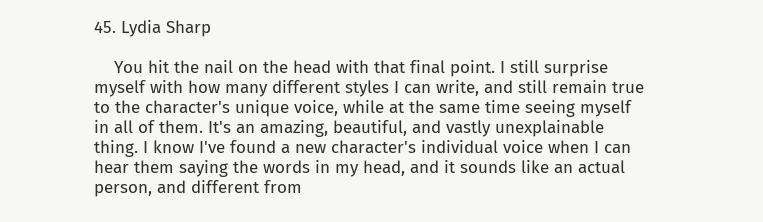45. Lydia Sharp

    You hit the nail on the head with that final point. I still surprise myself with how many different styles I can write, and still remain true to the character's unique voice, while at the same time seeing myself in all of them. It's an amazing, beautiful, and vastly unexplainable thing. I know I've found a new character's individual voice when I can hear them saying the words in my head, and it sounds like an actual person, and different from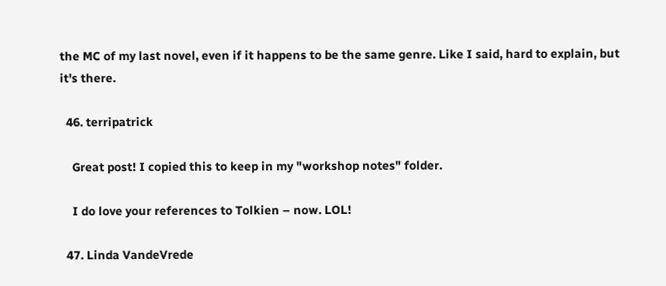the MC of my last novel, even if it happens to be the same genre. Like I said, hard to explain, but it's there.

  46. terripatrick

    Great post! I copied this to keep in my "workshop notes" folder.

    I do love your references to Tolkien – now. LOL!

  47. Linda VandeVrede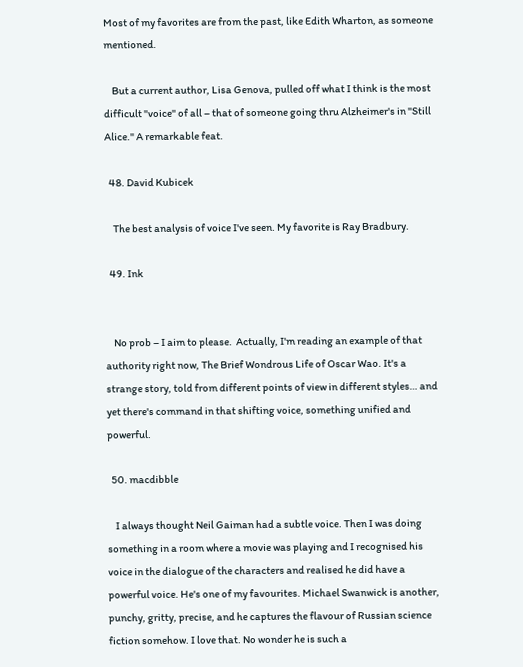Most of my favorites are from the past, like Edith Wharton, as someone mentioned.

    But a current author, Lisa Genova, pulled off what I think is the most difficult "voice" of all – that of someone going thru Alzheimer's in "Still Alice." A remarkable feat.

  48. David Kubicek

    The best analysis of voice I've seen. My favorite is Ray Bradbury.

  49. Ink


    No prob – I aim to please.  Actually, I'm reading an example of that authority right now, The Brief Wondrous Life of Oscar Wao. It's a strange story, told from different points of view in different styles… and yet there's command in that shifting voice, something unified and powerful.

  50. macdibble

    I always thought Neil Gaiman had a subtle voice. Then I was doing something in a room where a movie was playing and I recognised his voice in the dialogue of the characters and realised he did have a powerful voice. He's one of my favourites. Michael Swanwick is another, punchy, gritty, precise, and he captures the flavour of Russian science fiction somehow. I love that. No wonder he is such a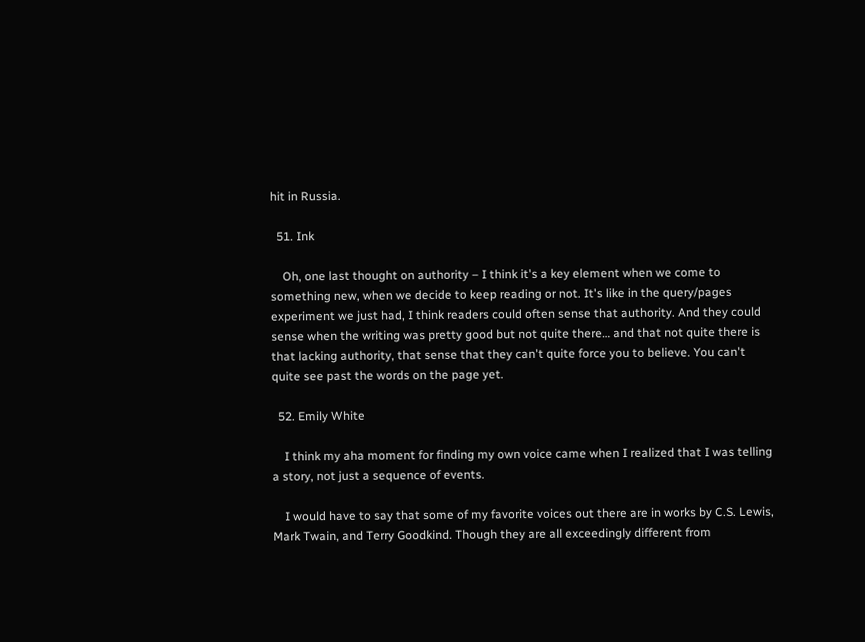hit in Russia.

  51. Ink

    Oh, one last thought on authority – I think it's a key element when we come to something new, when we decide to keep reading or not. It's like in the query/pages experiment we just had, I think readers could often sense that authority. And they could sense when the writing was pretty good but not quite there… and that not quite there is that lacking authority, that sense that they can't quite force you to believe. You can't quite see past the words on the page yet.

  52. Emily White

    I think my aha moment for finding my own voice came when I realized that I was telling a story, not just a sequence of events.

    I would have to say that some of my favorite voices out there are in works by C.S. Lewis, Mark Twain, and Terry Goodkind. Though they are all exceedingly different from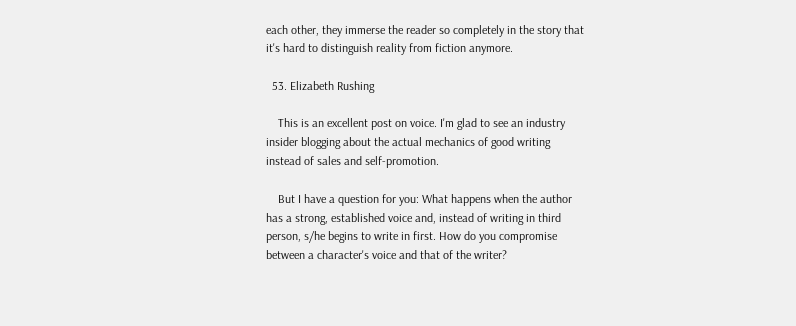each other, they immerse the reader so completely in the story that it's hard to distinguish reality from fiction anymore.

  53. Elizabeth Rushing

    This is an excellent post on voice. I'm glad to see an industry insider blogging about the actual mechanics of good writing instead of sales and self-promotion.

    But I have a question for you: What happens when the author has a strong, established voice and, instead of writing in third person, s/he begins to write in first. How do you compromise between a character's voice and that of the writer?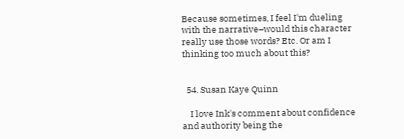Because sometimes, I feel I'm dueling with the narrative–would this character really use those words? Etc. Or am I thinking too much about this?


  54. Susan Kaye Quinn

    I love Ink's comment about confidence and authority being the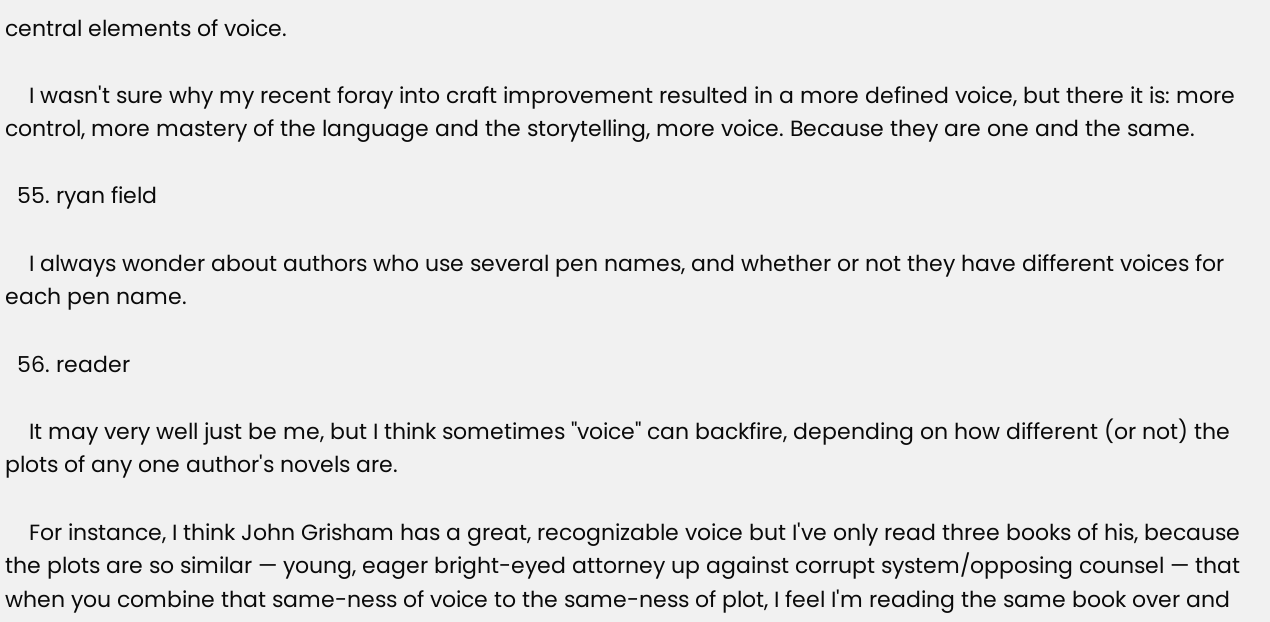central elements of voice.

    I wasn't sure why my recent foray into craft improvement resulted in a more defined voice, but there it is: more control, more mastery of the language and the storytelling, more voice. Because they are one and the same.

  55. ryan field

    I always wonder about authors who use several pen names, and whether or not they have different voices for each pen name.

  56. reader

    It may very well just be me, but I think sometimes "voice" can backfire, depending on how different (or not) the plots of any one author's novels are.

    For instance, I think John Grisham has a great, recognizable voice but I've only read three books of his, because the plots are so similar — young, eager bright-eyed attorney up against corrupt system/opposing counsel — that when you combine that same-ness of voice to the same-ness of plot, I feel I'm reading the same book over and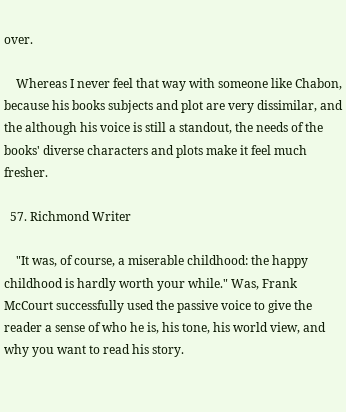over.

    Whereas I never feel that way with someone like Chabon, because his books subjects and plot are very dissimilar, and the although his voice is still a standout, the needs of the books' diverse characters and plots make it feel much fresher.

  57. Richmond Writer

    "It was, of course, a miserable childhood: the happy childhood is hardly worth your while." Was, Frank McCourt successfully used the passive voice to give the reader a sense of who he is, his tone, his world view, and why you want to read his story.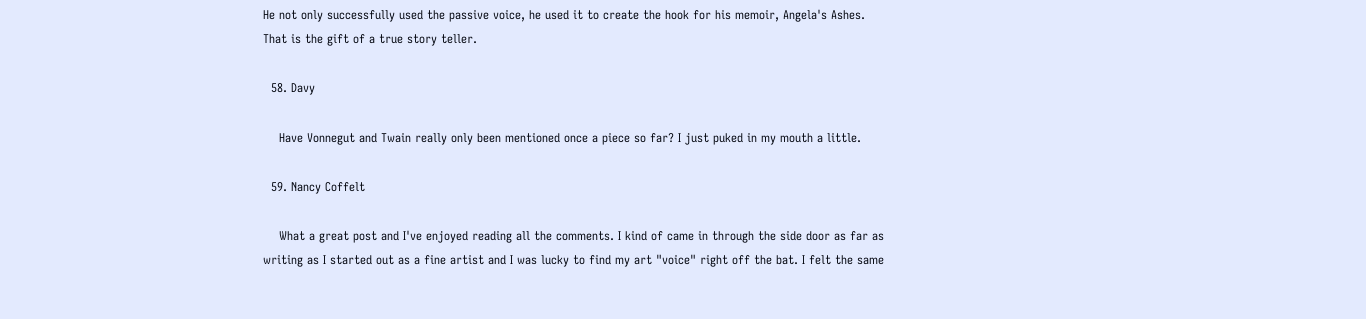He not only successfully used the passive voice, he used it to create the hook for his memoir, Angela's Ashes. That is the gift of a true story teller.

  58. Davy

    Have Vonnegut and Twain really only been mentioned once a piece so far? I just puked in my mouth a little.

  59. Nancy Coffelt

    What a great post and I've enjoyed reading all the comments. I kind of came in through the side door as far as writing as I started out as a fine artist and I was lucky to find my art "voice" right off the bat. I felt the same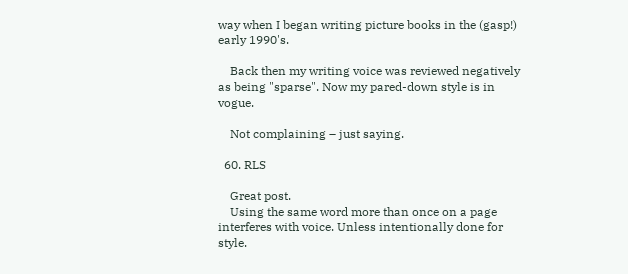way when I began writing picture books in the (gasp!) early 1990's.

    Back then my writing voice was reviewed negatively as being "sparse". Now my pared-down style is in vogue.

    Not complaining – just saying.

  60. RLS

    Great post.
    Using the same word more than once on a page interferes with voice. Unless intentionally done for style.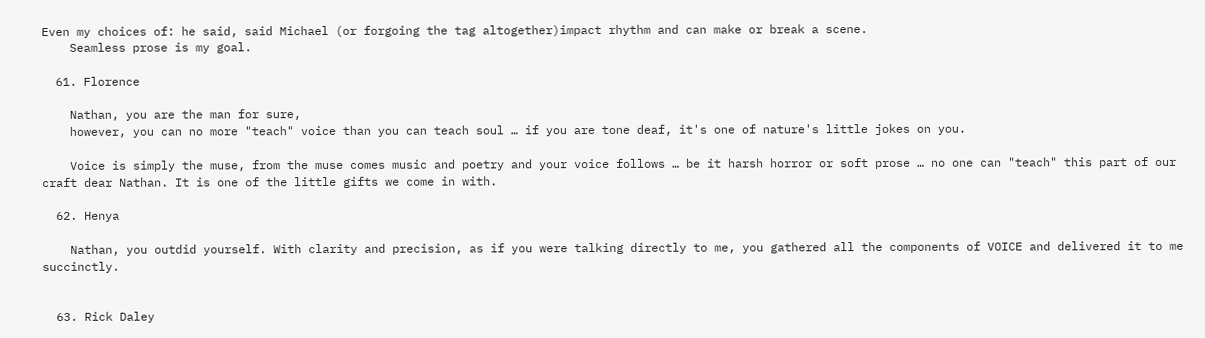Even my choices of: he said, said Michael (or forgoing the tag altogether)impact rhythm and can make or break a scene.
    Seamless prose is my goal.

  61. Florence

    Nathan, you are the man for sure,
    however, you can no more "teach" voice than you can teach soul … if you are tone deaf, it's one of nature's little jokes on you.

    Voice is simply the muse, from the muse comes music and poetry and your voice follows … be it harsh horror or soft prose … no one can "teach" this part of our craft dear Nathan. It is one of the little gifts we come in with.

  62. Henya

    Nathan, you outdid yourself. With clarity and precision, as if you were talking directly to me, you gathered all the components of VOICE and delivered it to me succinctly.


  63. Rick Daley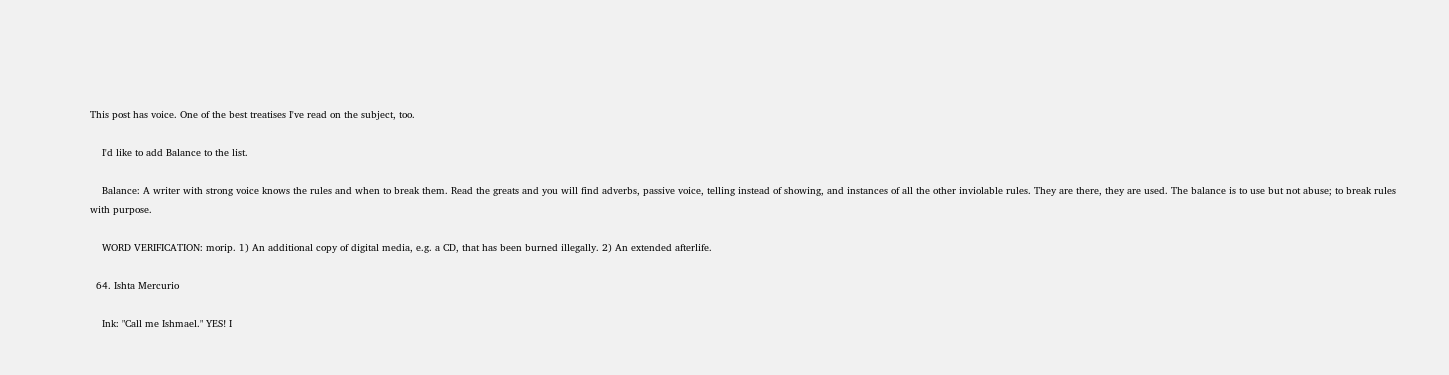This post has voice. One of the best treatises I've read on the subject, too.

    I'd like to add Balance to the list.

    Balance: A writer with strong voice knows the rules and when to break them. Read the greats and you will find adverbs, passive voice, telling instead of showing, and instances of all the other inviolable rules. They are there, they are used. The balance is to use but not abuse; to break rules with purpose.

    WORD VERIFICATION: morip. 1) An additional copy of digital media, e.g. a CD, that has been burned illegally. 2) An extended afterlife.

  64. Ishta Mercurio

    Ink: "Call me Ishmael." YES! I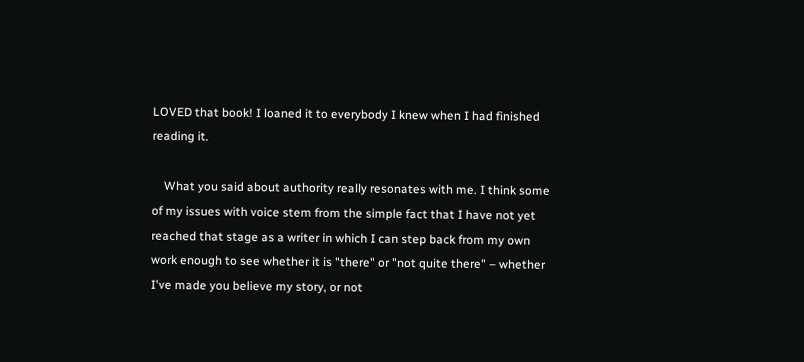LOVED that book! I loaned it to everybody I knew when I had finished reading it.

    What you said about authority really resonates with me. I think some of my issues with voice stem from the simple fact that I have not yet reached that stage as a writer in which I can step back from my own work enough to see whether it is "there" or "not quite there" – whether I've made you believe my story, or not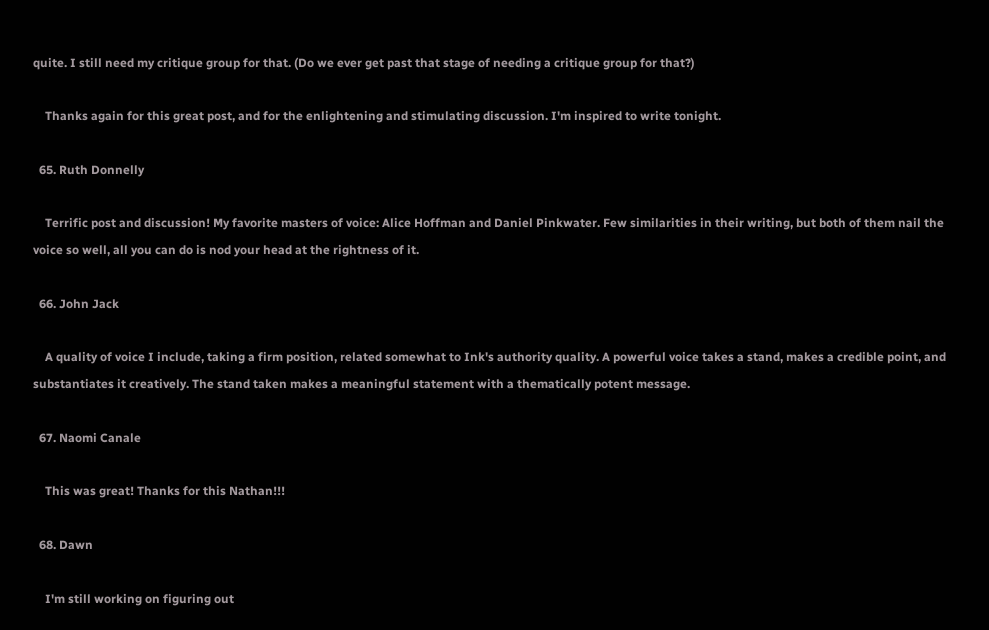quite. I still need my critique group for that. (Do we ever get past that stage of needing a critique group for that?)

    Thanks again for this great post, and for the enlightening and stimulating discussion. I'm inspired to write tonight.

  65. Ruth Donnelly

    Terrific post and discussion! My favorite masters of voice: Alice Hoffman and Daniel Pinkwater. Few similarities in their writing, but both of them nail the voice so well, all you can do is nod your head at the rightness of it.

  66. John Jack

    A quality of voice I include, taking a firm position, related somewhat to Ink's authority quality. A powerful voice takes a stand, makes a credible point, and substantiates it creatively. The stand taken makes a meaningful statement with a thematically potent message.

  67. Naomi Canale

    This was great! Thanks for this Nathan!!!

  68. Dawn

    I'm still working on figuring out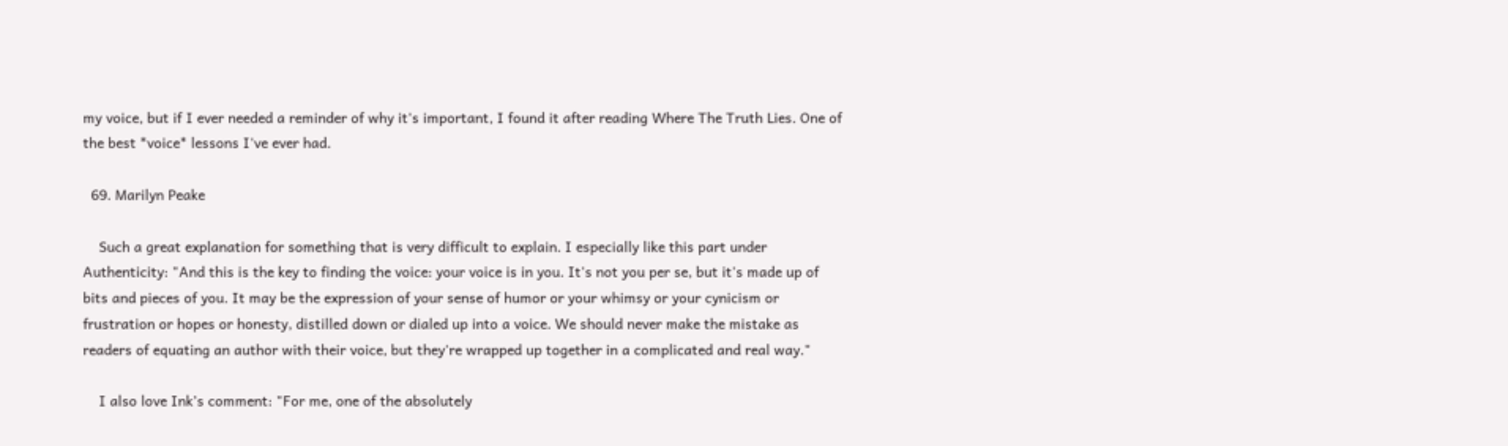my voice, but if I ever needed a reminder of why it's important, I found it after reading Where The Truth Lies. One of the best *voice* lessons I've ever had.

  69. Marilyn Peake

    Such a great explanation for something that is very difficult to explain. I especially like this part under Authenticity: "And this is the key to finding the voice: your voice is in you. It's not you per se, but it's made up of bits and pieces of you. It may be the expression of your sense of humor or your whimsy or your cynicism or frustration or hopes or honesty, distilled down or dialed up into a voice. We should never make the mistake as readers of equating an author with their voice, but they're wrapped up together in a complicated and real way."

    I also love Ink’s comment: "For me, one of the absolutely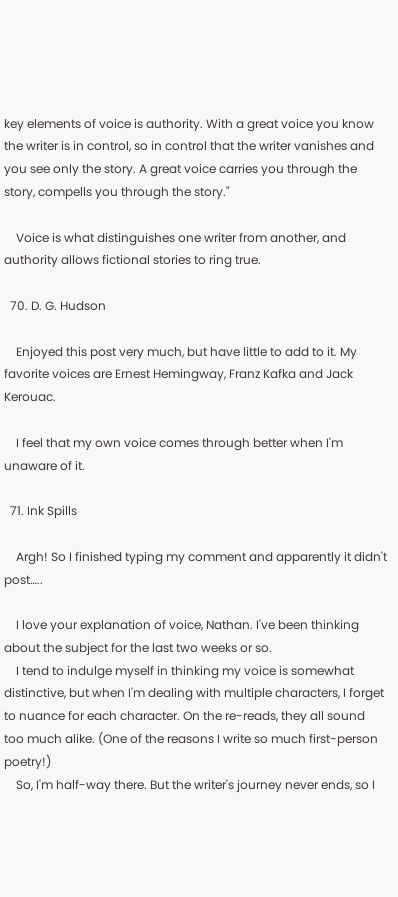key elements of voice is authority. With a great voice you know the writer is in control, so in control that the writer vanishes and you see only the story. A great voice carries you through the story, compells you through the story."

    Voice is what distinguishes one writer from another, and authority allows fictional stories to ring true.

  70. D. G. Hudson

    Enjoyed this post very much, but have little to add to it. My favorite voices are Ernest Hemingway, Franz Kafka and Jack Kerouac.

    I feel that my own voice comes through better when I'm unaware of it.

  71. Ink Spills

    Argh! So I finished typing my comment and apparently it didn't post…..

    I love your explanation of voice, Nathan. I've been thinking about the subject for the last two weeks or so.
    I tend to indulge myself in thinking my voice is somewhat distinctive, but when I'm dealing with multiple characters, I forget to nuance for each character. On the re-reads, they all sound too much alike. (One of the reasons I write so much first-person poetry!)
    So, I'm half-way there. But the writer's journey never ends, so I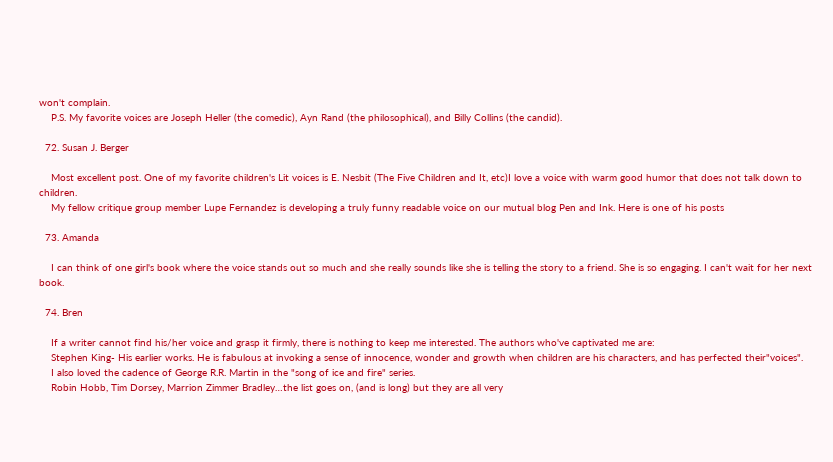won't complain.
    P.S. My favorite voices are Joseph Heller (the comedic), Ayn Rand (the philosophical), and Billy Collins (the candid).

  72. Susan J. Berger

    Most excellent post. One of my favorite children's Lit voices is E. Nesbit (The Five Children and It, etc)I love a voice with warm good humor that does not talk down to children.
    My fellow critique group member Lupe Fernandez is developing a truly funny readable voice on our mutual blog Pen and Ink. Here is one of his posts

  73. Amanda

    I can think of one girl's book where the voice stands out so much and she really sounds like she is telling the story to a friend. She is so engaging. I can't wait for her next book.

  74. Bren

    If a writer cannot find his/her voice and grasp it firmly, there is nothing to keep me interested. The authors who've captivated me are:
    Stephen King- His earlier works. He is fabulous at invoking a sense of innocence, wonder and growth when children are his characters, and has perfected their"voices".
    I also loved the cadence of George R.R. Martin in the "song of ice and fire" series.
    Robin Hobb, Tim Dorsey, Marrion Zimmer Bradley…the list goes on, (and is long) but they are all very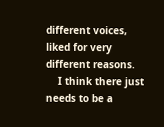different voices, liked for very different reasons.
    I think there just needs to be a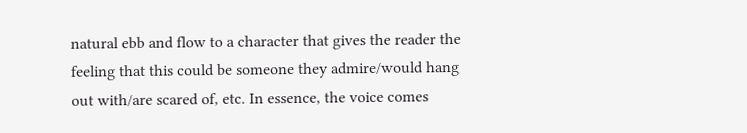natural ebb and flow to a character that gives the reader the feeling that this could be someone they admire/would hang out with/are scared of, etc. In essence, the voice comes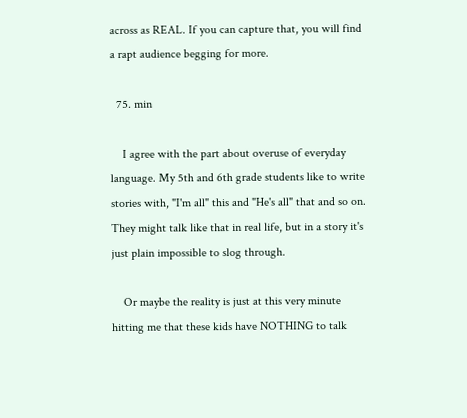across as REAL. If you can capture that, you will find a rapt audience begging for more.

  75. min

    I agree with the part about overuse of everyday language. My 5th and 6th grade students like to write stories with, "I'm all" this and "He's all" that and so on. They might talk like that in real life, but in a story it's just plain impossible to slog through.

    Or maybe the reality is just at this very minute hitting me that these kids have NOTHING to talk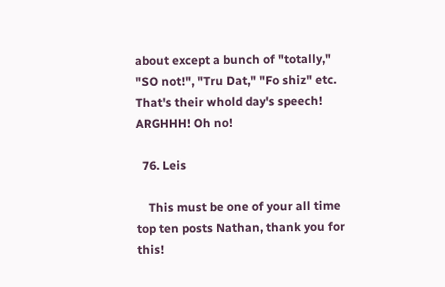about except a bunch of "totally," "SO not!", "Tru Dat," "Fo shiz" etc. That's their whold day's speech! ARGHHH! Oh no!

  76. Leis

    This must be one of your all time top ten posts Nathan, thank you for this!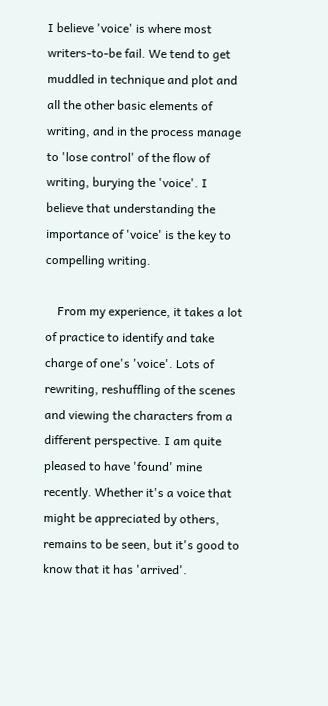I believe 'voice' is where most writers-to-be fail. We tend to get muddled in technique and plot and all the other basic elements of writing, and in the process manage to 'lose control' of the flow of writing, burying the 'voice'. I believe that understanding the importance of 'voice' is the key to compelling writing.

    From my experience, it takes a lot of practice to identify and take charge of one's 'voice'. Lots of rewriting, reshuffling of the scenes and viewing the characters from a different perspective. I am quite pleased to have 'found' mine recently. Whether it's a voice that might be appreciated by others, remains to be seen, but it's good to know that it has 'arrived'.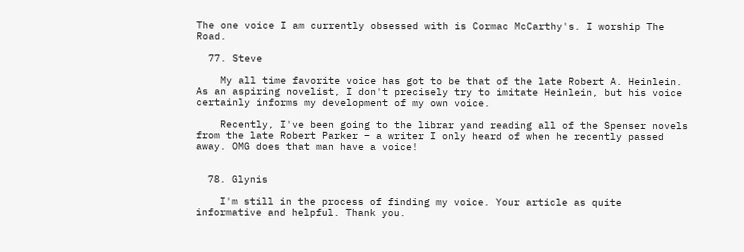The one voice I am currently obsessed with is Cormac McCarthy's. I worship The Road.

  77. Steve

    My all time favorite voice has got to be that of the late Robert A. Heinlein. As an aspiring novelist, I don't precisely try to imitate Heinlein, but his voice certainly informs my development of my own voice.

    Recently, I've been going to the librar yand reading all of the Spenser novels from the late Robert Parker – a writer I only heard of when he recently passed away. OMG does that man have a voice!


  78. Glynis

    I'm still in the process of finding my voice. Your article as quite informative and helpful. Thank you.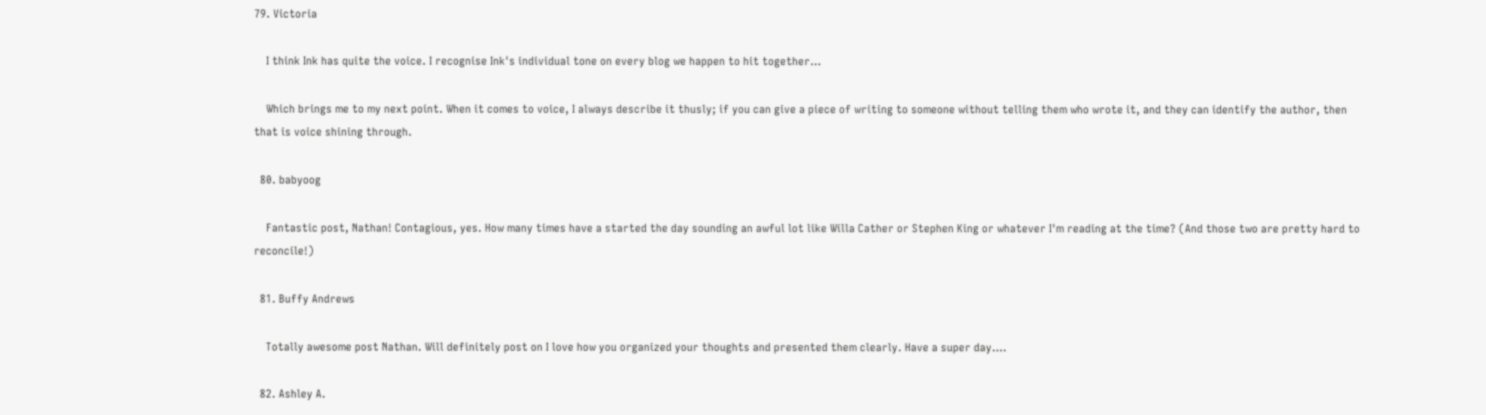79. Victoria

    I think Ink has quite the voice. I recognise Ink's individual tone on every blog we happen to hit together…

    Which brings me to my next point. When it comes to voice, I always describe it thusly; if you can give a piece of writing to someone without telling them who wrote it, and they can identify the author, then that is voice shining through.

  80. babyoog

    Fantastic post, Nathan! Contagious, yes. How many times have a started the day sounding an awful lot like Willa Cather or Stephen King or whatever I'm reading at the time? (And those two are pretty hard to reconcile!)

  81. Buffy Andrews

    Totally awesome post Nathan. Will definitely post on I love how you organized your thoughts and presented them clearly. Have a super day….

  82. Ashley A.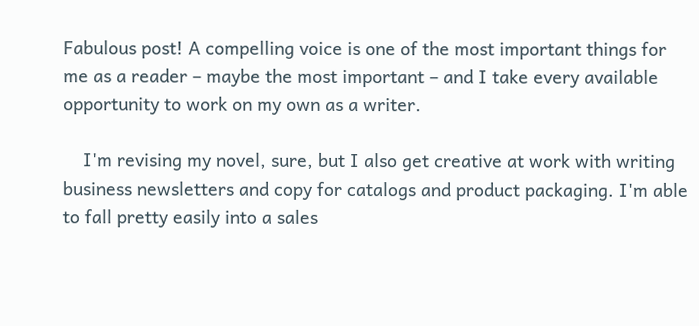Fabulous post! A compelling voice is one of the most important things for me as a reader – maybe the most important – and I take every available opportunity to work on my own as a writer.

    I'm revising my novel, sure, but I also get creative at work with writing business newsletters and copy for catalogs and product packaging. I'm able to fall pretty easily into a sales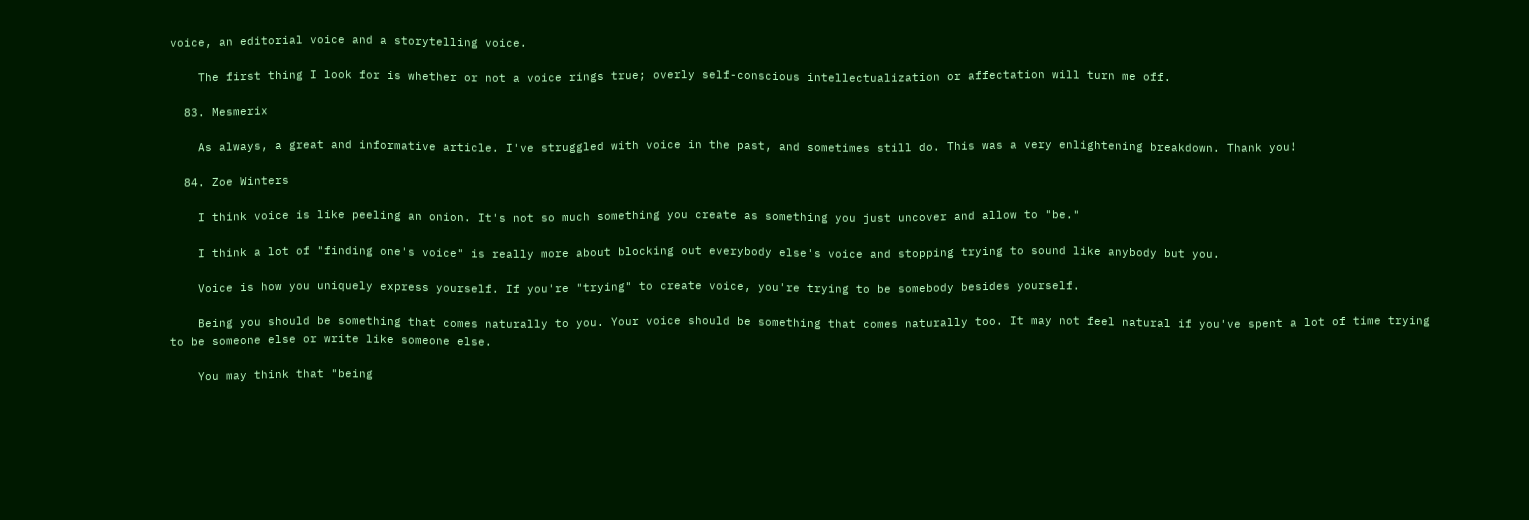voice, an editorial voice and a storytelling voice.

    The first thing I look for is whether or not a voice rings true; overly self-conscious intellectualization or affectation will turn me off.

  83. Mesmerix

    As always, a great and informative article. I've struggled with voice in the past, and sometimes still do. This was a very enlightening breakdown. Thank you!

  84. Zoe Winters

    I think voice is like peeling an onion. It's not so much something you create as something you just uncover and allow to "be."

    I think a lot of "finding one's voice" is really more about blocking out everybody else's voice and stopping trying to sound like anybody but you.

    Voice is how you uniquely express yourself. If you're "trying" to create voice, you're trying to be somebody besides yourself.

    Being you should be something that comes naturally to you. Your voice should be something that comes naturally too. It may not feel natural if you've spent a lot of time trying to be someone else or write like someone else.

    You may think that "being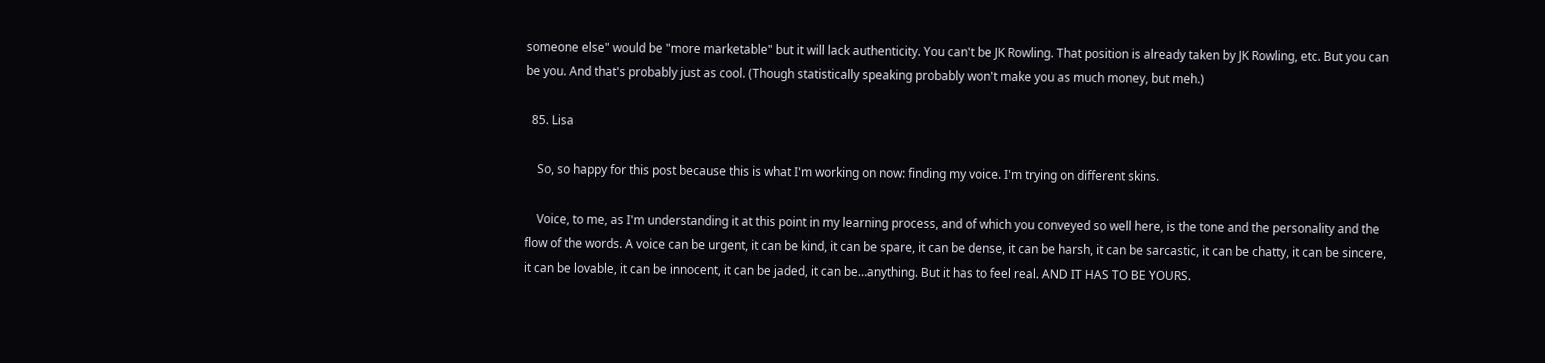someone else" would be "more marketable" but it will lack authenticity. You can't be JK Rowling. That position is already taken by JK Rowling, etc. But you can be you. And that's probably just as cool. (Though statistically speaking probably won't make you as much money, but meh.)

  85. Lisa

    So, so happy for this post because this is what I'm working on now: finding my voice. I'm trying on different skins.

    Voice, to me, as I'm understanding it at this point in my learning process, and of which you conveyed so well here, is the tone and the personality and the flow of the words. A voice can be urgent, it can be kind, it can be spare, it can be dense, it can be harsh, it can be sarcastic, it can be chatty, it can be sincere, it can be lovable, it can be innocent, it can be jaded, it can be…anything. But it has to feel real. AND IT HAS TO BE YOURS.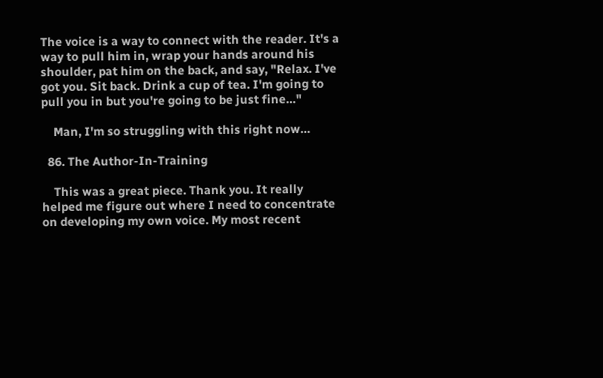The voice is a way to connect with the reader. It's a way to pull him in, wrap your hands around his shoulder, pat him on the back, and say, "Relax. I've got you. Sit back. Drink a cup of tea. I'm going to pull you in but you're going to be just fine…"

    Man, I'm so struggling with this right now…

  86. The Author-In-Training

    This was a great piece. Thank you. It really helped me figure out where I need to concentrate on developing my own voice. My most recent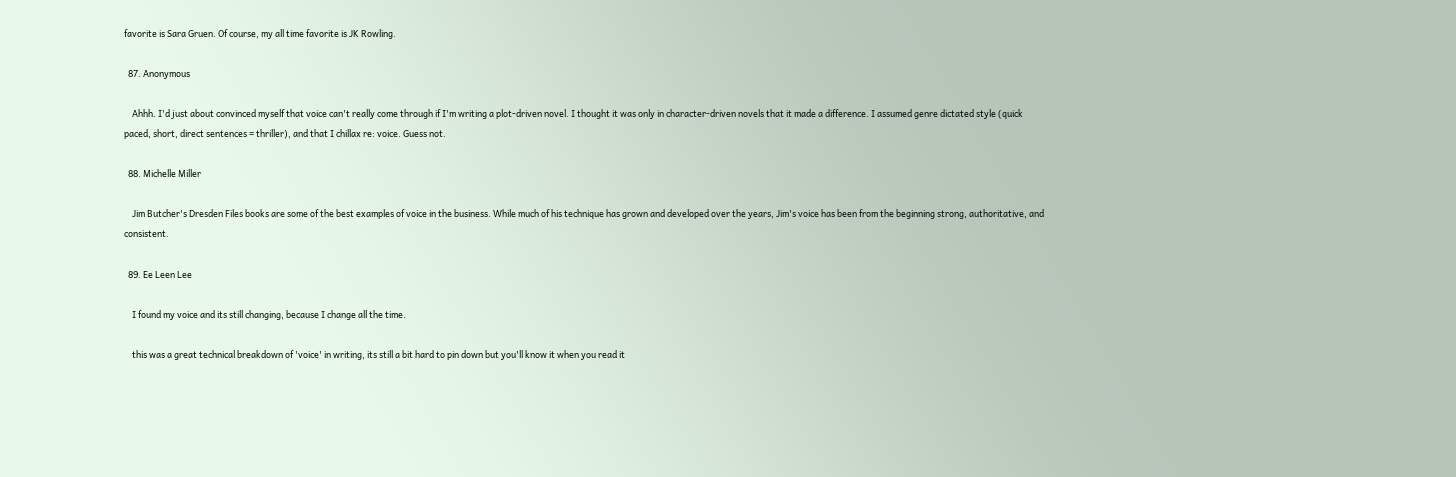favorite is Sara Gruen. Of course, my all time favorite is JK Rowling.

  87. Anonymous

    Ahhh. I'd just about convinced myself that voice can't really come through if I'm writing a plot-driven novel. I thought it was only in character-driven novels that it made a difference. I assumed genre dictated style (quick paced, short, direct sentences = thriller), and that I chillax re: voice. Guess not.

  88. Michelle Miller

    Jim Butcher's Dresden Files books are some of the best examples of voice in the business. While much of his technique has grown and developed over the years, Jim's voice has been from the beginning strong, authoritative, and consistent.

  89. Ee Leen Lee

    I found my voice and its still changing, because I change all the time.

    this was a great technical breakdown of 'voice' in writing, its still a bit hard to pin down but you'll know it when you read it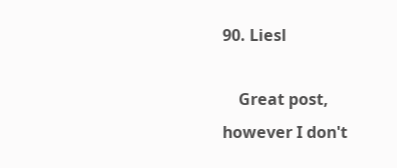90. Liesl

    Great post, however I don't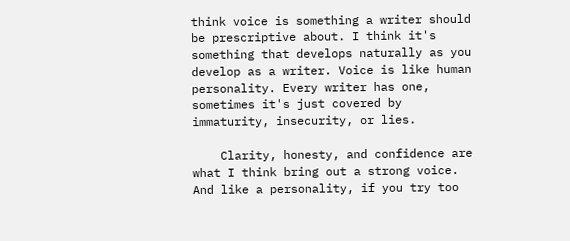think voice is something a writer should be prescriptive about. I think it's something that develops naturally as you develop as a writer. Voice is like human personality. Every writer has one, sometimes it's just covered by immaturity, insecurity, or lies.

    Clarity, honesty, and confidence are what I think bring out a strong voice. And like a personality, if you try too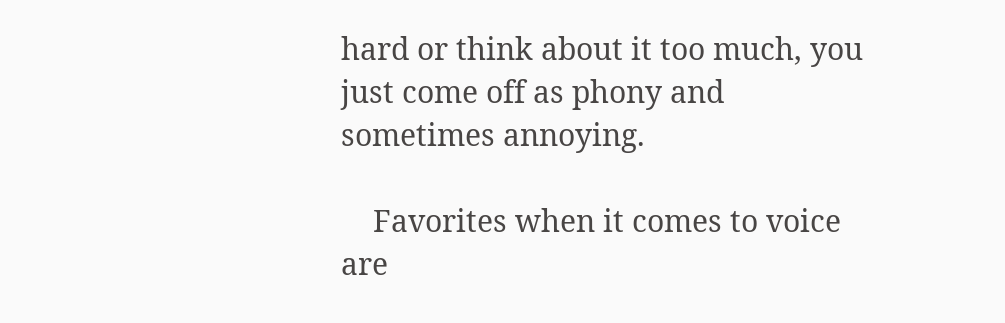hard or think about it too much, you just come off as phony and sometimes annoying.

    Favorites when it comes to voice are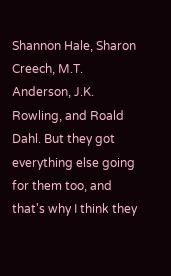Shannon Hale, Sharon Creech, M.T. Anderson, J.K. Rowling, and Roald Dahl. But they got everything else going for them too, and that's why I think they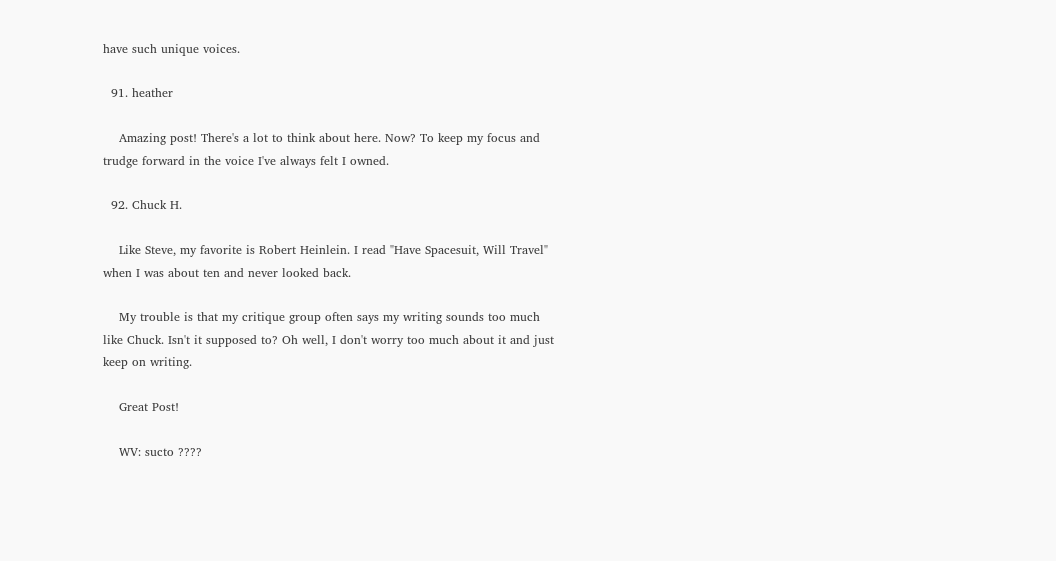have such unique voices.

  91. heather

    Amazing post! There's a lot to think about here. Now? To keep my focus and trudge forward in the voice I've always felt I owned.

  92. Chuck H.

    Like Steve, my favorite is Robert Heinlein. I read "Have Spacesuit, Will Travel" when I was about ten and never looked back.

    My trouble is that my critique group often says my writing sounds too much like Chuck. Isn't it supposed to? Oh well, I don't worry too much about it and just keep on writing.

    Great Post!

    WV: sucto ????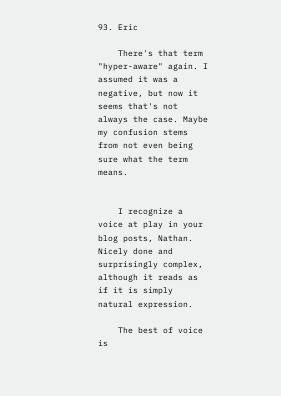93. Eric

    There's that term "hyper-aware" again. I assumed it was a negative, but now it seems that's not always the case. Maybe my confusion stems from not even being sure what the term means.


    I recognize a voice at play in your blog posts, Nathan. Nicely done and surprisingly complex, although it reads as if it is simply natural expression.

    The best of voice is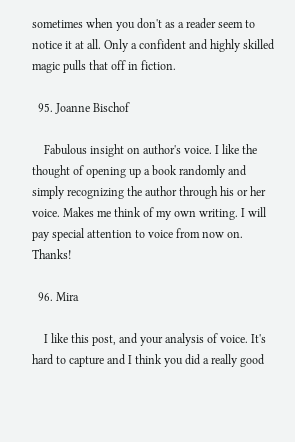sometimes when you don't as a reader seem to notice it at all. Only a confident and highly skilled magic pulls that off in fiction.

  95. Joanne Bischof

    Fabulous insight on author's voice. I like the thought of opening up a book randomly and simply recognizing the author through his or her voice. Makes me think of my own writing. I will pay special attention to voice from now on. Thanks!

  96. Mira

    I like this post, and your analysis of voice. It's hard to capture and I think you did a really good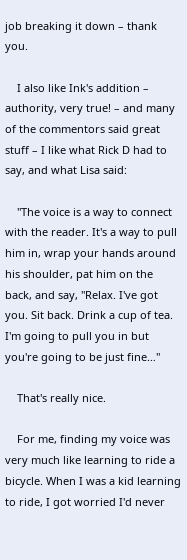job breaking it down – thank you.

    I also like Ink's addition – authority, very true! – and many of the commentors said great stuff – I like what Rick D had to say, and what Lisa said:

    "The voice is a way to connect with the reader. It's a way to pull him in, wrap your hands around his shoulder, pat him on the back, and say, "Relax. I've got you. Sit back. Drink a cup of tea. I'm going to pull you in but you're going to be just fine…"

    That's really nice.

    For me, finding my voice was very much like learning to ride a bicycle. When I was a kid learning to ride, I got worried I'd never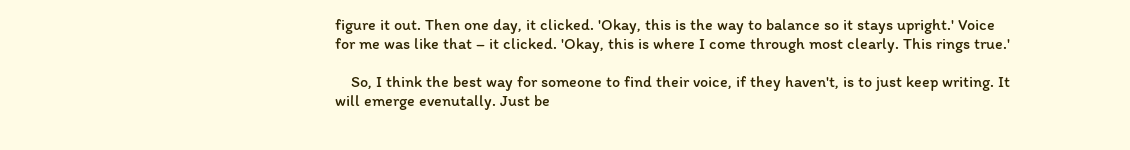figure it out. Then one day, it clicked. 'Okay, this is the way to balance so it stays upright.' Voice for me was like that – it clicked. 'Okay, this is where I come through most clearly. This rings true.'

    So, I think the best way for someone to find their voice, if they haven't, is to just keep writing. It will emerge evenutally. Just be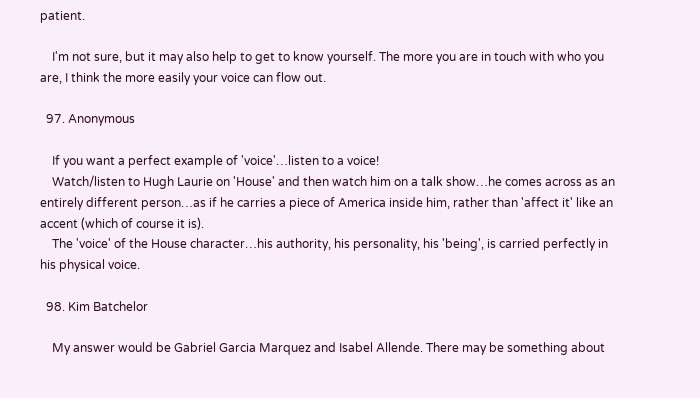patient.

    I'm not sure, but it may also help to get to know yourself. The more you are in touch with who you are, I think the more easily your voice can flow out.

  97. Anonymous

    If you want a perfect example of 'voice'…listen to a voice!
    Watch/listen to Hugh Laurie on 'House' and then watch him on a talk show…he comes across as an entirely different person…as if he carries a piece of America inside him, rather than 'affect it' like an accent (which of course it is).
    The 'voice' of the House character…his authority, his personality, his 'being', is carried perfectly in his physical voice.

  98. Kim Batchelor

    My answer would be Gabriel Garcia Marquez and Isabel Allende. There may be something about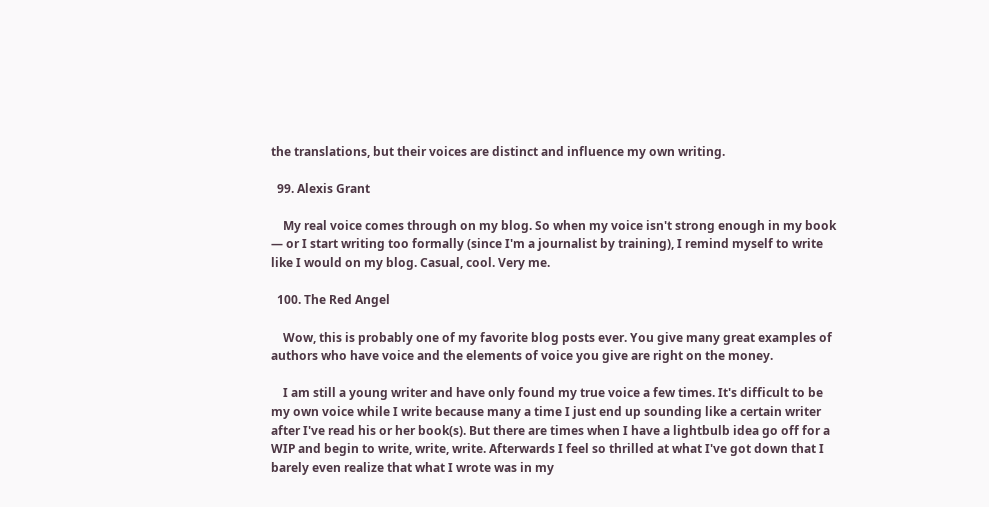the translations, but their voices are distinct and influence my own writing.

  99. Alexis Grant

    My real voice comes through on my blog. So when my voice isn't strong enough in my book — or I start writing too formally (since I'm a journalist by training), I remind myself to write like I would on my blog. Casual, cool. Very me.

  100. The Red Angel

    Wow, this is probably one of my favorite blog posts ever. You give many great examples of authors who have voice and the elements of voice you give are right on the money.

    I am still a young writer and have only found my true voice a few times. It's difficult to be my own voice while I write because many a time I just end up sounding like a certain writer after I've read his or her book(s). But there are times when I have a lightbulb idea go off for a WIP and begin to write, write, write. Afterwards I feel so thrilled at what I've got down that I barely even realize that what I wrote was in my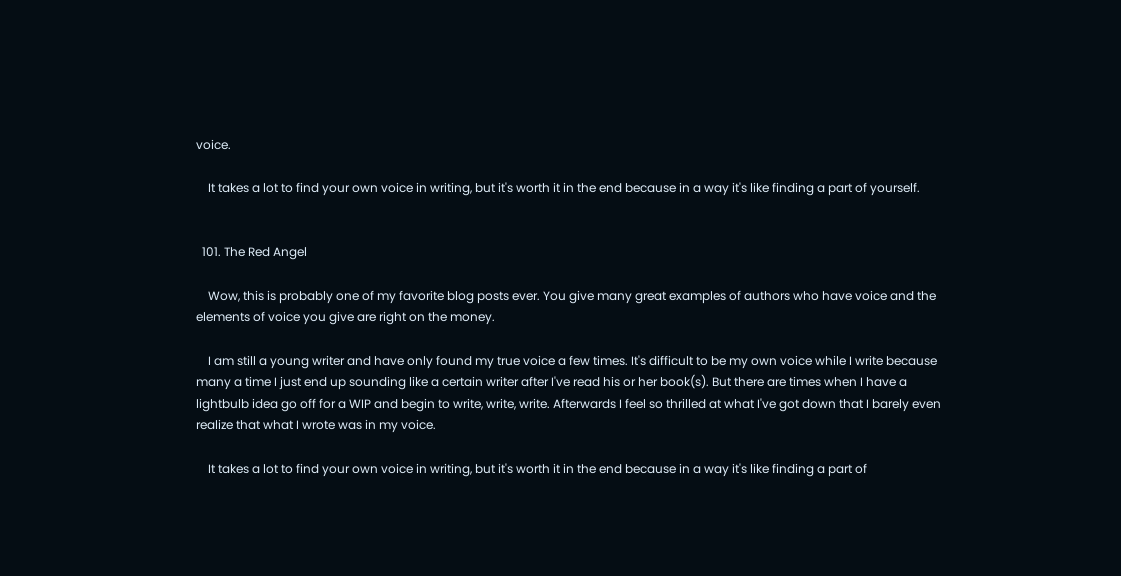voice.

    It takes a lot to find your own voice in writing, but it's worth it in the end because in a way it's like finding a part of yourself.


  101. The Red Angel

    Wow, this is probably one of my favorite blog posts ever. You give many great examples of authors who have voice and the elements of voice you give are right on the money.

    I am still a young writer and have only found my true voice a few times. It's difficult to be my own voice while I write because many a time I just end up sounding like a certain writer after I've read his or her book(s). But there are times when I have a lightbulb idea go off for a WIP and begin to write, write, write. Afterwards I feel so thrilled at what I've got down that I barely even realize that what I wrote was in my voice.

    It takes a lot to find your own voice in writing, but it's worth it in the end because in a way it's like finding a part of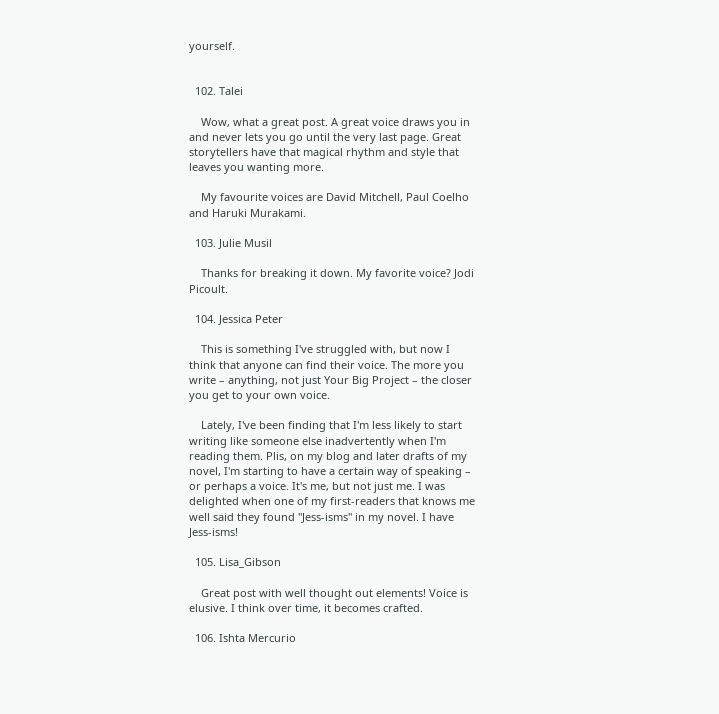yourself.


  102. Talei

    Wow, what a great post. A great voice draws you in and never lets you go until the very last page. Great storytellers have that magical rhythm and style that leaves you wanting more.

    My favourite voices are David Mitchell, Paul Coelho and Haruki Murakami.

  103. Julie Musil

    Thanks for breaking it down. My favorite voice? Jodi Picoult.

  104. Jessica Peter

    This is something I've struggled with, but now I think that anyone can find their voice. The more you write – anything, not just Your Big Project – the closer you get to your own voice.

    Lately, I've been finding that I'm less likely to start writing like someone else inadvertently when I'm reading them. Plis, on my blog and later drafts of my novel, I'm starting to have a certain way of speaking – or perhaps a voice. It's me, but not just me. I was delighted when one of my first-readers that knows me well said they found "Jess-isms" in my novel. I have Jess-isms!

  105. Lisa_Gibson

    Great post with well thought out elements! Voice is elusive. I think over time, it becomes crafted.

  106. Ishta Mercurio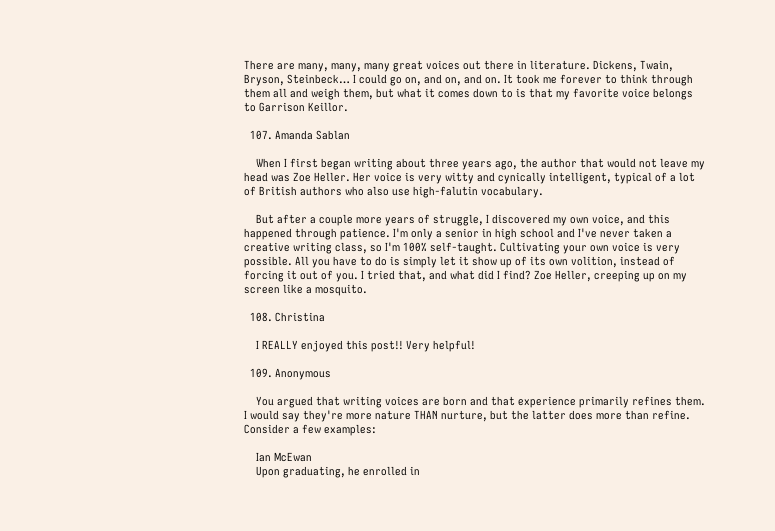There are many, many, many great voices out there in literature. Dickens, Twain, Bryson, Steinbeck… I could go on, and on, and on. It took me forever to think through them all and weigh them, but what it comes down to is that my favorite voice belongs to Garrison Keillor.

  107. Amanda Sablan

    When I first began writing about three years ago, the author that would not leave my head was Zoe Heller. Her voice is very witty and cynically intelligent, typical of a lot of British authors who also use high-falutin vocabulary.

    But after a couple more years of struggle, I discovered my own voice, and this happened through patience. I'm only a senior in high school and I've never taken a creative writing class, so I'm 100% self-taught. Cultivating your own voice is very possible. All you have to do is simply let it show up of its own volition, instead of forcing it out of you. I tried that, and what did I find? Zoe Heller, creeping up on my screen like a mosquito.

  108. Christina

    I REALLY enjoyed this post!! Very helpful!

  109. Anonymous

    You argued that writing voices are born and that experience primarily refines them. I would say they're more nature THAN nurture, but the latter does more than refine. Consider a few examples:

    Ian McEwan
    Upon graduating, he enrolled in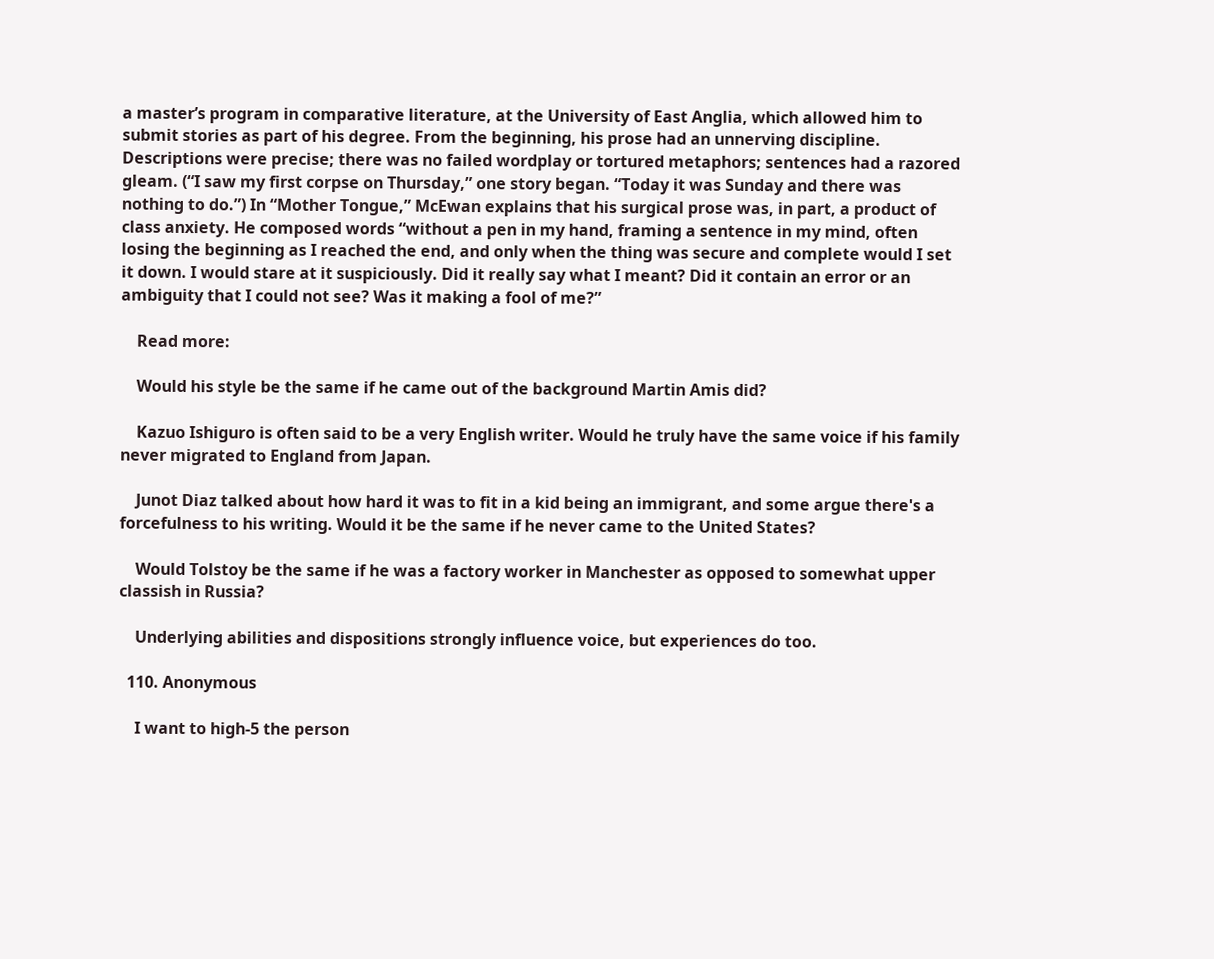a master’s program in comparative literature, at the University of East Anglia, which allowed him to submit stories as part of his degree. From the beginning, his prose had an unnerving discipline. Descriptions were precise; there was no failed wordplay or tortured metaphors; sentences had a razored gleam. (“I saw my first corpse on Thursday,” one story began. “Today it was Sunday and there was nothing to do.”) In “Mother Tongue,” McEwan explains that his surgical prose was, in part, a product of class anxiety. He composed words “without a pen in my hand, framing a sentence in my mind, often losing the beginning as I reached the end, and only when the thing was secure and complete would I set it down. I would stare at it suspiciously. Did it really say what I meant? Did it contain an error or an ambiguity that I could not see? Was it making a fool of me?”

    Read more:

    Would his style be the same if he came out of the background Martin Amis did?

    Kazuo Ishiguro is often said to be a very English writer. Would he truly have the same voice if his family never migrated to England from Japan.

    Junot Diaz talked about how hard it was to fit in a kid being an immigrant, and some argue there's a forcefulness to his writing. Would it be the same if he never came to the United States?

    Would Tolstoy be the same if he was a factory worker in Manchester as opposed to somewhat upper classish in Russia?

    Underlying abilities and dispositions strongly influence voice, but experiences do too.

  110. Anonymous

    I want to high-5 the person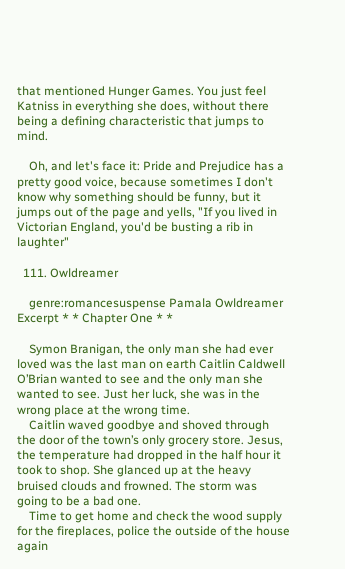that mentioned Hunger Games. You just feel Katniss in everything she does, without there being a defining characteristic that jumps to mind.

    Oh, and let's face it: Pride and Prejudice has a pretty good voice, because sometimes I don't know why something should be funny, but it jumps out of the page and yells, "If you lived in Victorian England, you'd be busting a rib in laughter"

  111. Owldreamer

    genre:romancesuspense Pamala Owldreamer Excerpt * * Chapter One * *

    Symon Branigan, the only man she had ever loved was the last man on earth Caitlin Caldwell O’Brian wanted to see and the only man she wanted to see. Just her luck, she was in the wrong place at the wrong time.
    Caitlin waved goodbye and shoved through the door of the town’s only grocery store. Jesus, the temperature had dropped in the half hour it took to shop. She glanced up at the heavy bruised clouds and frowned. The storm was going to be a bad one.
    Time to get home and check the wood supply for the fireplaces, police the outside of the house again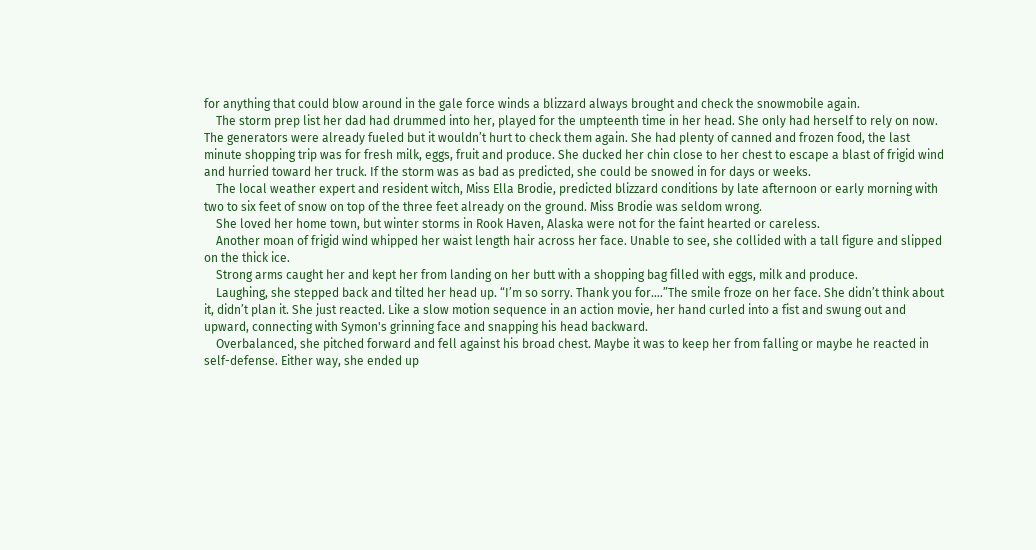for anything that could blow around in the gale force winds a blizzard always brought and check the snowmobile again.
    The storm prep list her dad had drummed into her, played for the umpteenth time in her head. She only had herself to rely on now. The generators were already fueled but it wouldn’t hurt to check them again. She had plenty of canned and frozen food, the last minute shopping trip was for fresh milk, eggs, fruit and produce. She ducked her chin close to her chest to escape a blast of frigid wind and hurried toward her truck. If the storm was as bad as predicted, she could be snowed in for days or weeks.
    The local weather expert and resident witch, Miss Ella Brodie, predicted blizzard conditions by late afternoon or early morning with two to six feet of snow on top of the three feet already on the ground. Miss Brodie was seldom wrong.
    She loved her home town, but winter storms in Rook Haven, Alaska were not for the faint hearted or careless.
    Another moan of frigid wind whipped her waist length hair across her face. Unable to see, she collided with a tall figure and slipped on the thick ice.
    Strong arms caught her and kept her from landing on her butt with a shopping bag filled with eggs, milk and produce.
    Laughing, she stepped back and tilted her head up. “I’m so sorry. Thank you for….”The smile froze on her face. She didn’t think about it, didn’t plan it. She just reacted. Like a slow motion sequence in an action movie, her hand curled into a fist and swung out and upward, connecting with Symon's grinning face and snapping his head backward.
    Overbalanced, she pitched forward and fell against his broad chest. Maybe it was to keep her from falling or maybe he reacted in self-defense. Either way, she ended up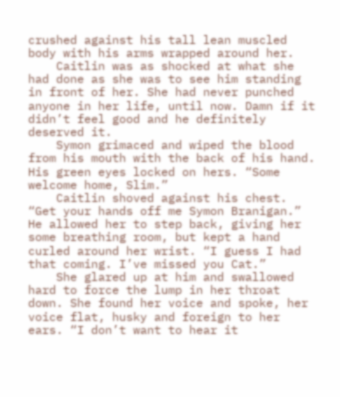crushed against his tall lean muscled body with his arms wrapped around her.
    Caitlin was as shocked at what she had done as she was to see him standing in front of her. She had never punched anyone in her life, until now. Damn if it didn’t feel good and he definitely deserved it.
    Symon grimaced and wiped the blood from his mouth with the back of his hand. His green eyes locked on hers. “Some welcome home, Slim.”
    Caitlin shoved against his chest. “Get your hands off me Symon Branigan.” He allowed her to step back, giving her some breathing room, but kept a hand curled around her wrist. “I guess I had that coming. I’ve missed you Cat.”
    She glared up at him and swallowed hard to force the lump in her throat down. She found her voice and spoke, her voice flat, husky and foreign to her ears. “I don’t want to hear it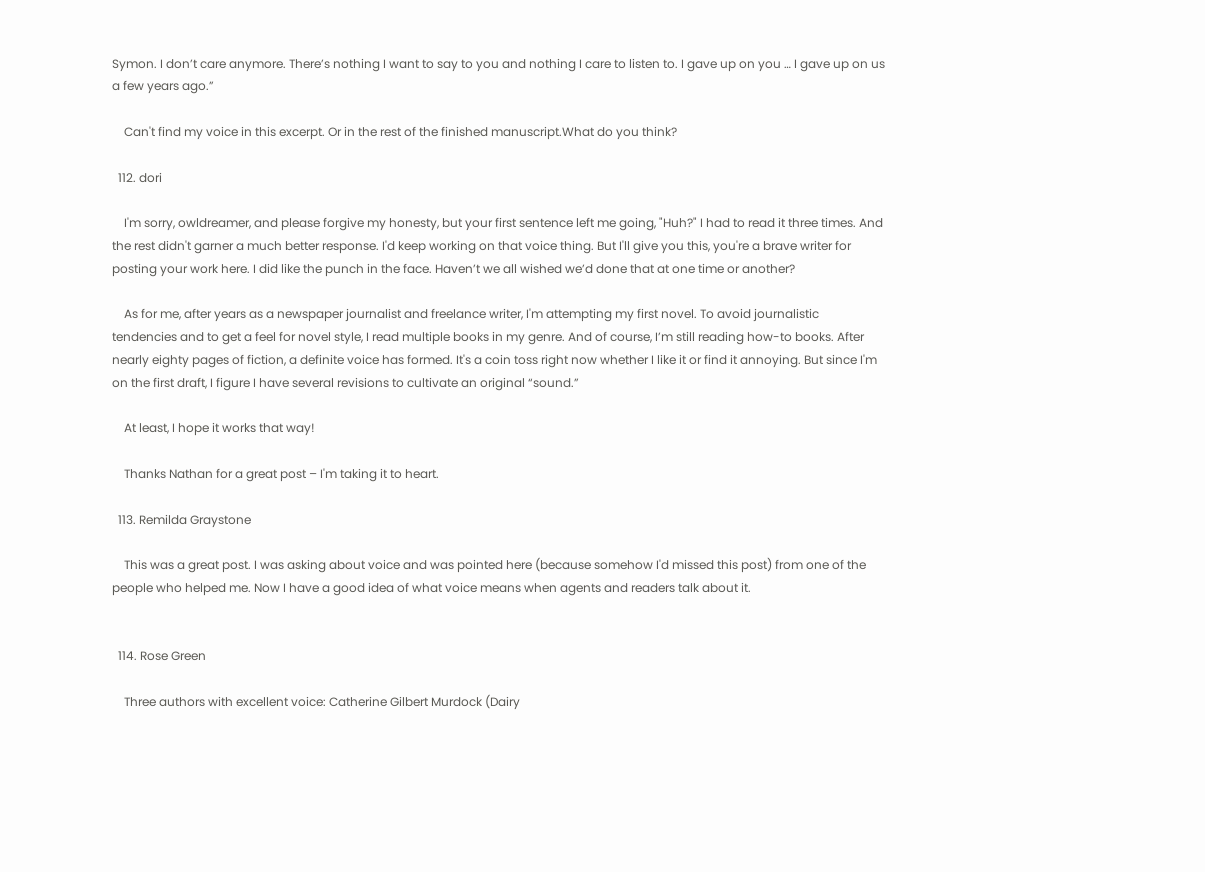Symon. I don’t care anymore. There’s nothing I want to say to you and nothing I care to listen to. I gave up on you … I gave up on us a few years ago.”

    Can't find my voice in this excerpt. Or in the rest of the finished manuscript.What do you think?

  112. dori

    I'm sorry, owldreamer, and please forgive my honesty, but your first sentence left me going, "Huh?" I had to read it three times. And the rest didn't garner a much better response. I'd keep working on that voice thing. But I'll give you this, you're a brave writer for posting your work here. I did like the punch in the face. Haven’t we all wished we’d done that at one time or another?

    As for me, after years as a newspaper journalist and freelance writer, I'm attempting my first novel. To avoid journalistic tendencies and to get a feel for novel style, I read multiple books in my genre. And of course, I’m still reading how-to books. After nearly eighty pages of fiction, a definite voice has formed. It's a coin toss right now whether I like it or find it annoying. But since I'm on the first draft, I figure I have several revisions to cultivate an original “sound.”

    At least, I hope it works that way!

    Thanks Nathan for a great post – I'm taking it to heart.

  113. Remilda Graystone

    This was a great post. I was asking about voice and was pointed here (because somehow I'd missed this post) from one of the people who helped me. Now I have a good idea of what voice means when agents and readers talk about it.


  114. Rose Green

    Three authors with excellent voice: Catherine Gilbert Murdock (Dairy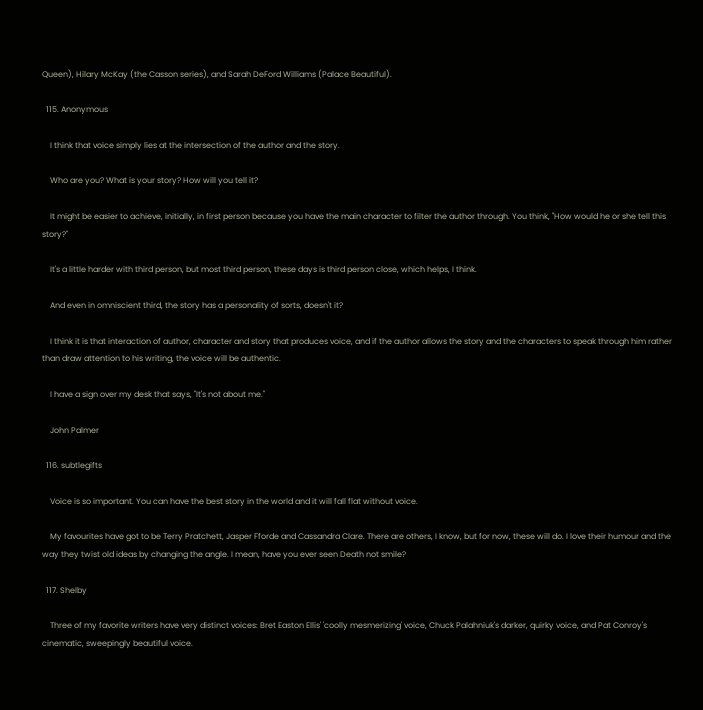Queen), Hilary McKay (the Casson series), and Sarah DeFord Williams (Palace Beautiful).

  115. Anonymous

    I think that voice simply lies at the intersection of the author and the story.

    Who are you? What is your story? How will you tell it?

    It might be easier to achieve, initially, in first person because you have the main character to filter the author through. You think, "How would he or she tell this story?"

    It's a little harder with third person, but most third person, these days is third person close, which helps, I think.

    And even in omniscient third, the story has a personality of sorts, doesn't it?

    I think it is that interaction of author, character and story that produces voice, and if the author allows the story and the characters to speak through him rather than draw attention to his writing, the voice will be authentic.

    I have a sign over my desk that says, "It's not about me."

    John Palmer

  116. subtlegifts

    Voice is so important. You can have the best story in the world and it will fall flat without voice.

    My favourites have got to be Terry Pratchett, Jasper Fforde and Cassandra Clare. There are others, I know, but for now, these will do. I love their humour and the way they twist old ideas by changing the angle. I mean, have you ever seen Death not smile?

  117. Shelby

    Three of my favorite writers have very distinct voices: Bret Easton Ellis' 'coolly mesmerizing' voice, Chuck Palahniuk's darker, quirky voice, and Pat Conroy's cinematic, sweepingly beautiful voice.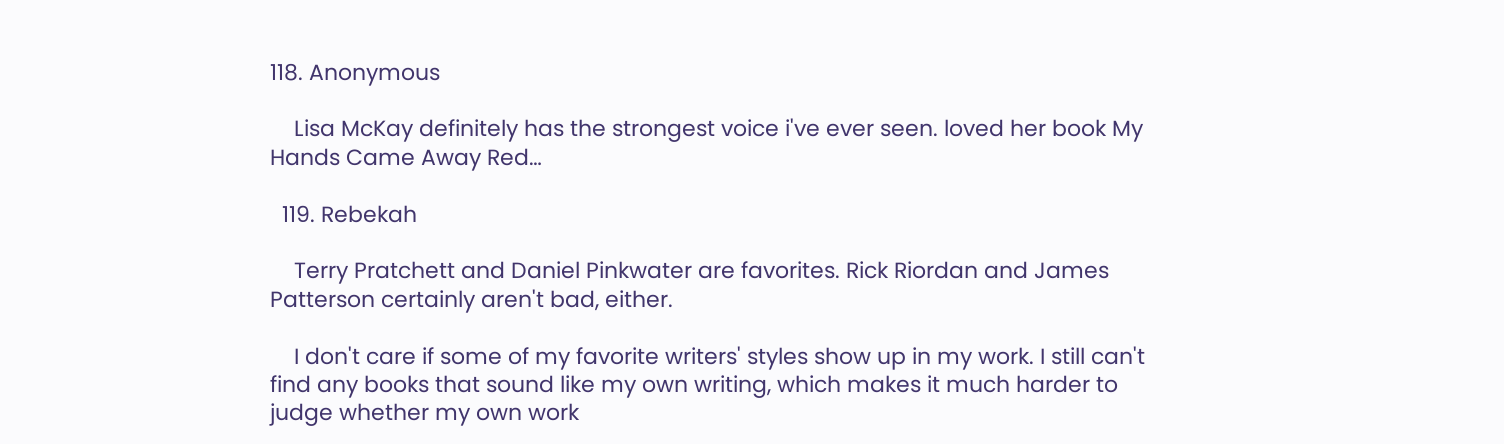118. Anonymous

    Lisa McKay definitely has the strongest voice i've ever seen. loved her book My Hands Came Away Red…

  119. Rebekah

    Terry Pratchett and Daniel Pinkwater are favorites. Rick Riordan and James Patterson certainly aren't bad, either.

    I don't care if some of my favorite writers' styles show up in my work. I still can't find any books that sound like my own writing, which makes it much harder to judge whether my own work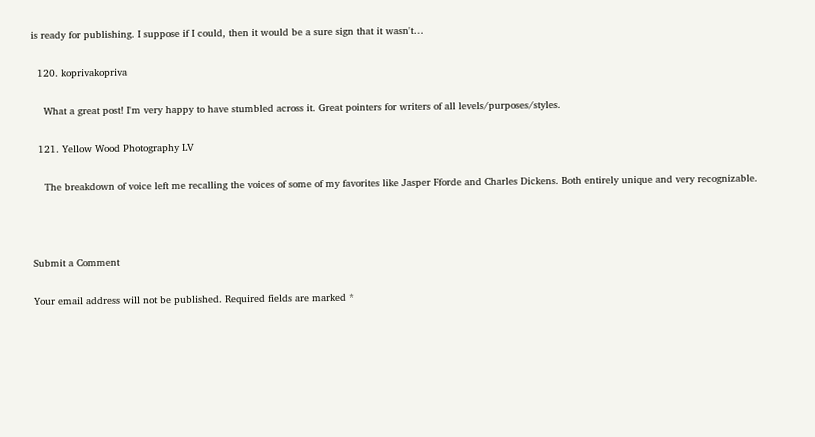is ready for publishing. I suppose if I could, then it would be a sure sign that it wasn't…

  120. koprivakopriva

    What a great post! I'm very happy to have stumbled across it. Great pointers for writers of all levels/purposes/styles.

  121. Yellow Wood Photography LV

    The breakdown of voice left me recalling the voices of some of my favorites like Jasper Fforde and Charles Dickens. Both entirely unique and very recognizable.



Submit a Comment

Your email address will not be published. Required fields are marked *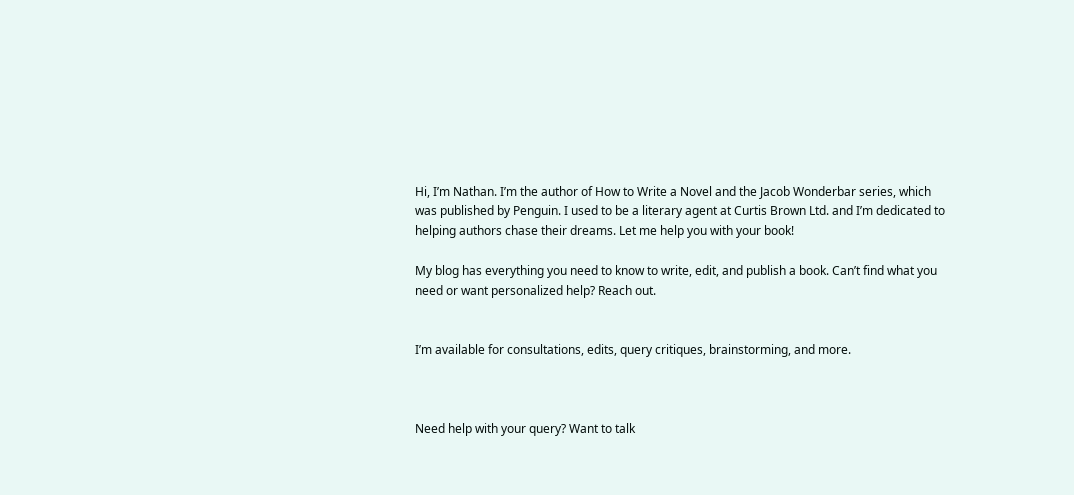Hi, I’m Nathan. I’m the author of How to Write a Novel and the Jacob Wonderbar series, which was published by Penguin. I used to be a literary agent at Curtis Brown Ltd. and I’m dedicated to helping authors chase their dreams. Let me help you with your book!

My blog has everything you need to know to write, edit, and publish a book. Can’t find what you need or want personalized help? Reach out.


I’m available for consultations, edits, query critiques, brainstorming, and more.



Need help with your query? Want to talk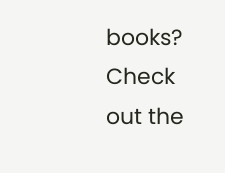books? Check out the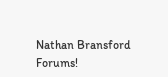Nathan Bransford Forums!